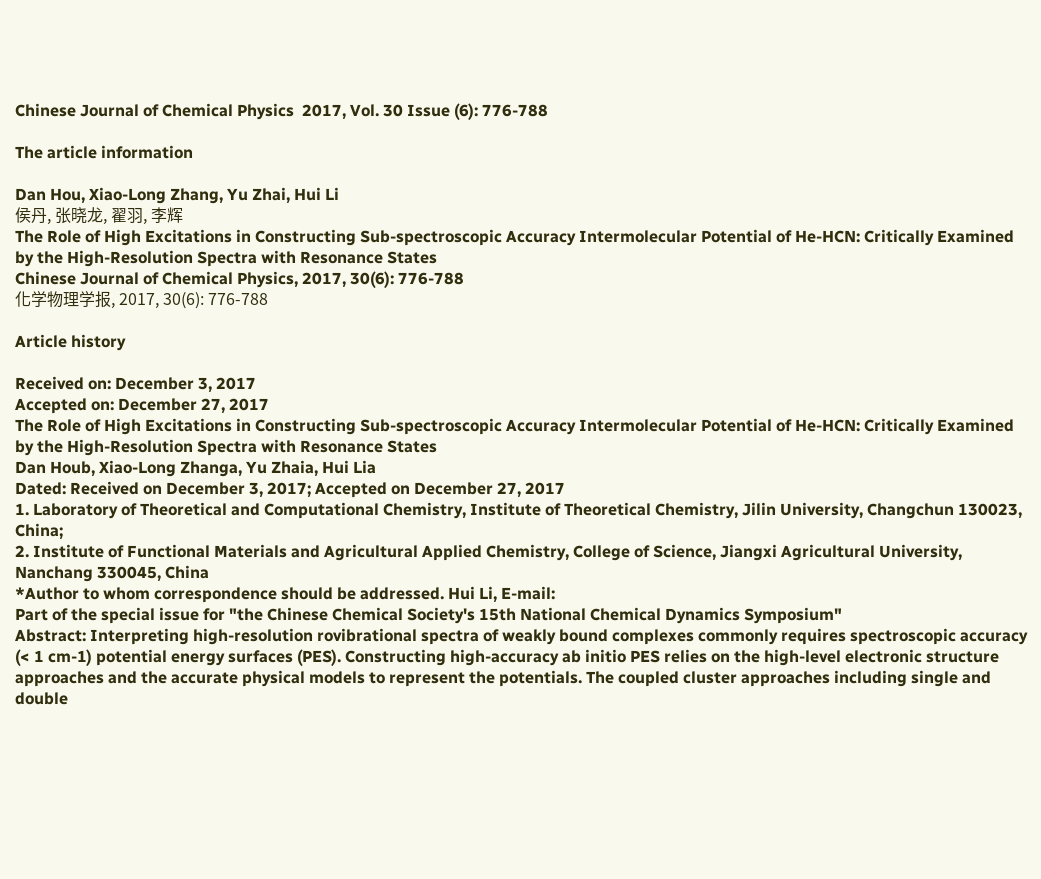Chinese Journal of Chemical Physics  2017, Vol. 30 Issue (6): 776-788

The article information

Dan Hou, Xiao-Long Zhang, Yu Zhai, Hui Li
侯丹, 张晓龙, 翟羽, 李辉
The Role of High Excitations in Constructing Sub-spectroscopic Accuracy Intermolecular Potential of He-HCN: Critically Examined by the High-Resolution Spectra with Resonance States
Chinese Journal of Chemical Physics, 2017, 30(6): 776-788
化学物理学报, 2017, 30(6): 776-788

Article history

Received on: December 3, 2017
Accepted on: December 27, 2017
The Role of High Excitations in Constructing Sub-spectroscopic Accuracy Intermolecular Potential of He-HCN: Critically Examined by the High-Resolution Spectra with Resonance States
Dan Houb, Xiao-Long Zhanga, Yu Zhaia, Hui Lia
Dated: Received on December 3, 2017; Accepted on December 27, 2017
1. Laboratory of Theoretical and Computational Chemistry, Institute of Theoretical Chemistry, Jilin University, Changchun 130023, China;
2. Institute of Functional Materials and Agricultural Applied Chemistry, College of Science, Jiangxi Agricultural University, Nanchang 330045, China
*Author to whom correspondence should be addressed. Hui Li, E-mail:
Part of the special issue for "the Chinese Chemical Society's 15th National Chemical Dynamics Symposium"
Abstract: Interpreting high-resolution rovibrational spectra of weakly bound complexes commonly requires spectroscopic accuracy (< 1 cm-1) potential energy surfaces (PES). Constructing high-accuracy ab initio PES relies on the high-level electronic structure approaches and the accurate physical models to represent the potentials. The coupled cluster approaches including single and double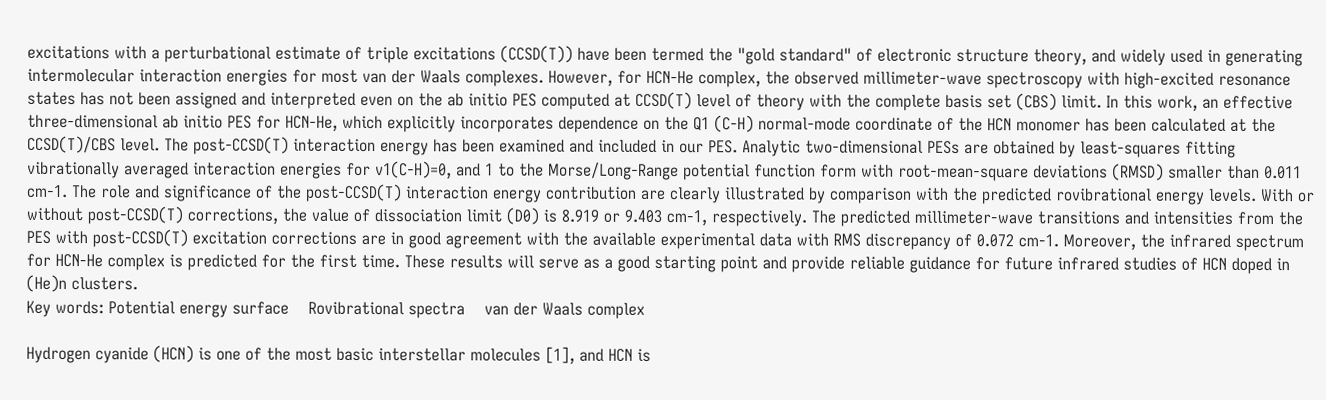excitations with a perturbational estimate of triple excitations (CCSD(T)) have been termed the "gold standard" of electronic structure theory, and widely used in generating intermolecular interaction energies for most van der Waals complexes. However, for HCN-He complex, the observed millimeter-wave spectroscopy with high-excited resonance states has not been assigned and interpreted even on the ab initio PES computed at CCSD(T) level of theory with the complete basis set (CBS) limit. In this work, an effective three-dimensional ab initio PES for HCN-He, which explicitly incorporates dependence on the Q1 (C-H) normal-mode coordinate of the HCN monomer has been calculated at the CCSD(T)/CBS level. The post-CCSD(T) interaction energy has been examined and included in our PES. Analytic two-dimensional PESs are obtained by least-squares fitting vibrationally averaged interaction energies for v1(C-H)=0, and 1 to the Morse/Long-Range potential function form with root-mean-square deviations (RMSD) smaller than 0.011 cm-1. The role and significance of the post-CCSD(T) interaction energy contribution are clearly illustrated by comparison with the predicted rovibrational energy levels. With or without post-CCSD(T) corrections, the value of dissociation limit (D0) is 8.919 or 9.403 cm-1, respectively. The predicted millimeter-wave transitions and intensities from the PES with post-CCSD(T) excitation corrections are in good agreement with the available experimental data with RMS discrepancy of 0.072 cm-1. Moreover, the infrared spectrum for HCN-He complex is predicted for the first time. These results will serve as a good starting point and provide reliable guidance for future infrared studies of HCN doped in (He)n clusters.
Key words: Potential energy surface    Rovibrational spectra    van der Waals complex

Hydrogen cyanide (HCN) is one of the most basic interstellar molecules [1], and HCN is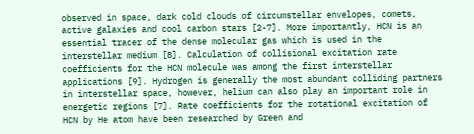observed in space, dark cold clouds of circumstellar envelopes, comets, active galaxies and cool carbon stars [2-7]. More importantly, HCN is an essential tracer of the dense molecular gas which is used in the interstellar medium [8]. Calculation of collisional excitation rate coefficients for the HCN molecule was among the first interstellar applications [9]. Hydrogen is generally the most abundant colliding partners in interstellar space, however, helium can also play an important role in energetic regions [7]. Rate coefficients for the rotational excitation of HCN by He atom have been researched by Green and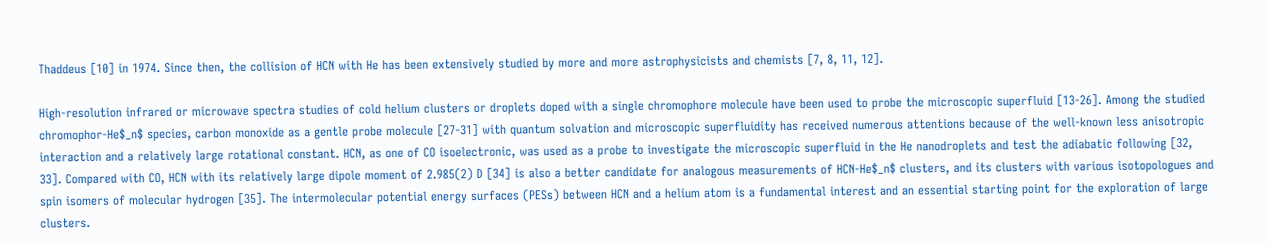Thaddeus [10] in 1974. Since then, the collision of HCN with He has been extensively studied by more and more astrophysicists and chemists [7, 8, 11, 12].

High-resolution infrared or microwave spectra studies of cold helium clusters or droplets doped with a single chromophore molecule have been used to probe the microscopic superfluid [13-26]. Among the studied chromophor-He$_n$ species, carbon monoxide as a gentle probe molecule [27-31] with quantum solvation and microscopic superfluidity has received numerous attentions because of the well-known less anisotropic interaction and a relatively large rotational constant. HCN, as one of CO isoelectronic, was used as a probe to investigate the microscopic superfluid in the He nanodroplets and test the adiabatic following [32, 33]. Compared with CO, HCN with its relatively large dipole moment of 2.985(2) D [34] is also a better candidate for analogous measurements of HCN-He$_n$ clusters, and its clusters with various isotopologues and spin isomers of molecular hydrogen [35]. The intermolecular potential energy surfaces (PESs) between HCN and a helium atom is a fundamental interest and an essential starting point for the exploration of large clusters.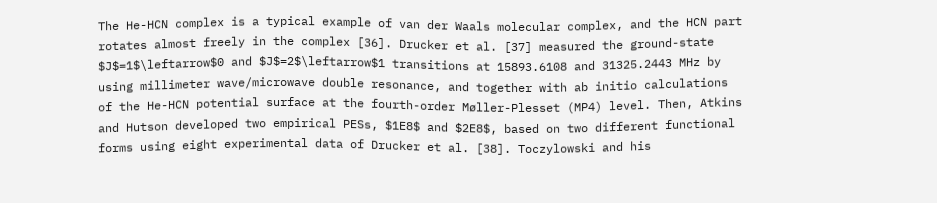The He-HCN complex is a typical example of van der Waals molecular complex, and the HCN part rotates almost freely in the complex [36]. Drucker et al. [37] measured the ground-state $J$=1$\leftarrow$0 and $J$=2$\leftarrow$1 transitions at 15893.6108 and 31325.2443 MHz by using millimeter wave/microwave double resonance, and together with ab initio calculations of the He-HCN potential surface at the fourth-order Møller-Plesset (MP4) level. Then, Atkins and Hutson developed two empirical PESs, $1E8$ and $2E8$, based on two different functional forms using eight experimental data of Drucker et al. [38]. Toczylowski and his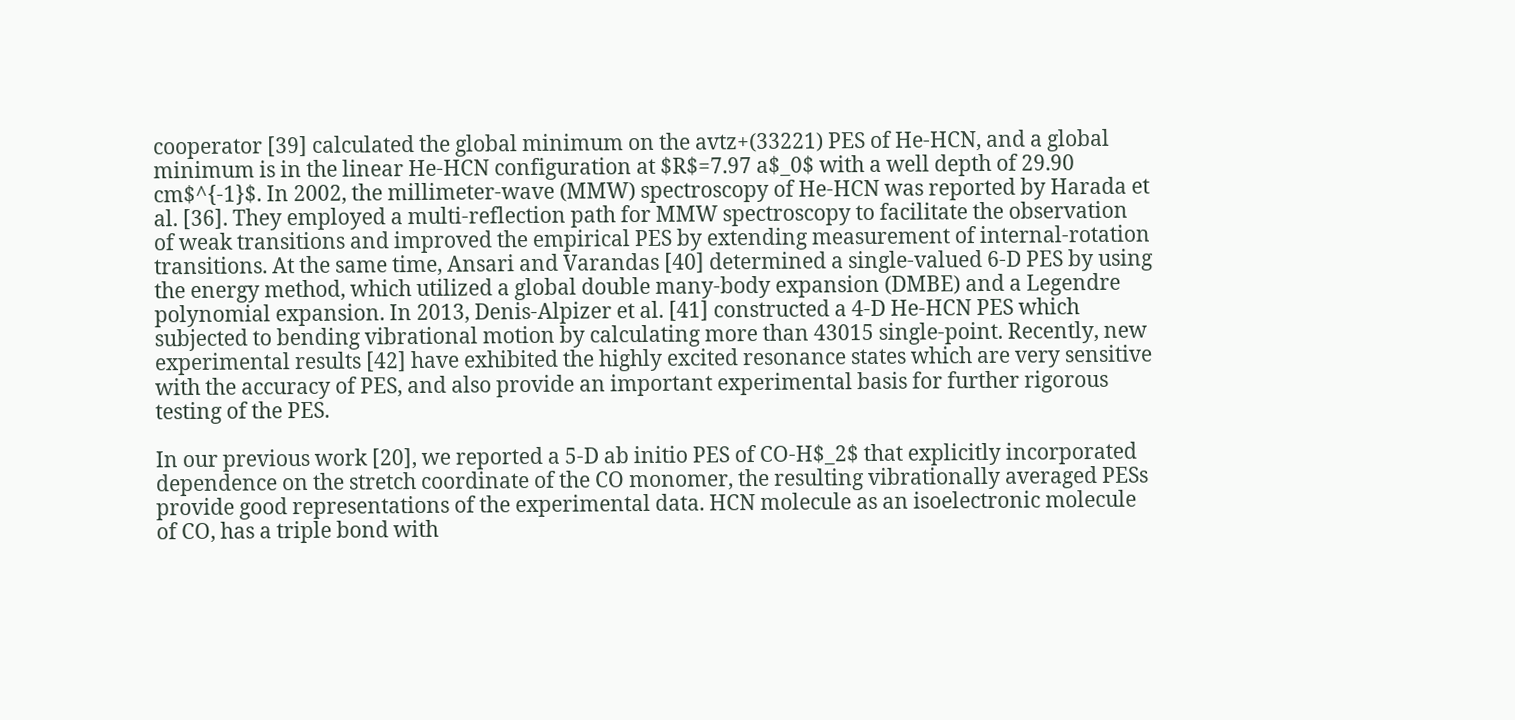cooperator [39] calculated the global minimum on the avtz+(33221) PES of He-HCN, and a global minimum is in the linear He-HCN configuration at $R$=7.97 a$_0$ with a well depth of 29.90 cm$^{-1}$. In 2002, the millimeter-wave (MMW) spectroscopy of He-HCN was reported by Harada et al. [36]. They employed a multi-reflection path for MMW spectroscopy to facilitate the observation of weak transitions and improved the empirical PES by extending measurement of internal-rotation transitions. At the same time, Ansari and Varandas [40] determined a single-valued 6-D PES by using the energy method, which utilized a global double many-body expansion (DMBE) and a Legendre polynomial expansion. In 2013, Denis-Alpizer et al. [41] constructed a 4-D He-HCN PES which subjected to bending vibrational motion by calculating more than 43015 single-point. Recently, new experimental results [42] have exhibited the highly excited resonance states which are very sensitive with the accuracy of PES, and also provide an important experimental basis for further rigorous testing of the PES.

In our previous work [20], we reported a 5-D ab initio PES of CO-H$_2$ that explicitly incorporated dependence on the stretch coordinate of the CO monomer, the resulting vibrationally averaged PESs provide good representations of the experimental data. HCN molecule as an isoelectronic molecule of CO, has a triple bond with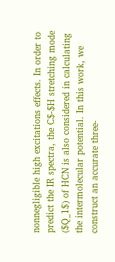nonnegligible high excitations effects. In order to predict the IR spectra, the C$-$H stretching mode ($Q_1$) of HCN is also considered in calculating the intermolecular potential. In this work, we construct an accurate three-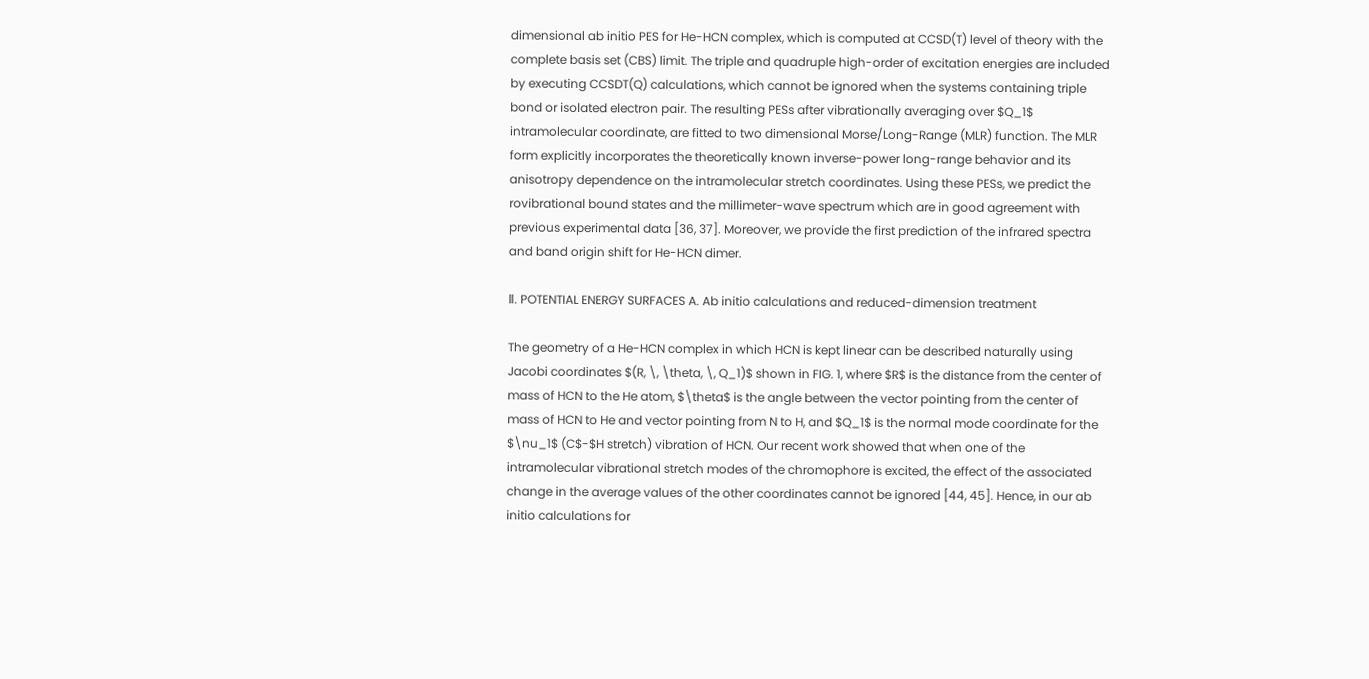dimensional ab initio PES for He-HCN complex, which is computed at CCSD(T) level of theory with the complete basis set (CBS) limit. The triple and quadruple high-order of excitation energies are included by executing CCSDT(Q) calculations, which cannot be ignored when the systems containing triple bond or isolated electron pair. The resulting PESs after vibrationally averaging over $Q_1$ intramolecular coordinate, are fitted to two dimensional Morse/Long-Range (MLR) function. The MLR form explicitly incorporates the theoretically known inverse-power long-range behavior and its anisotropy dependence on the intramolecular stretch coordinates. Using these PESs, we predict the rovibrational bound states and the millimeter-wave spectrum which are in good agreement with previous experimental data [36, 37]. Moreover, we provide the first prediction of the infrared spectra and band origin shift for He-HCN dimer.

Ⅱ. POTENTIAL ENERGY SURFACES A. Ab initio calculations and reduced-dimension treatment

The geometry of a He-HCN complex in which HCN is kept linear can be described naturally using Jacobi coordinates $(R, \, \theta, \, Q_1)$ shown in FIG. 1, where $R$ is the distance from the center of mass of HCN to the He atom, $\theta$ is the angle between the vector pointing from the center of mass of HCN to He and vector pointing from N to H, and $Q_1$ is the normal mode coordinate for the $\nu_1$ (C$-$H stretch) vibration of HCN. Our recent work showed that when one of the intramolecular vibrational stretch modes of the chromophore is excited, the effect of the associated change in the average values of the other coordinates cannot be ignored [44, 45]. Hence, in our ab initio calculations for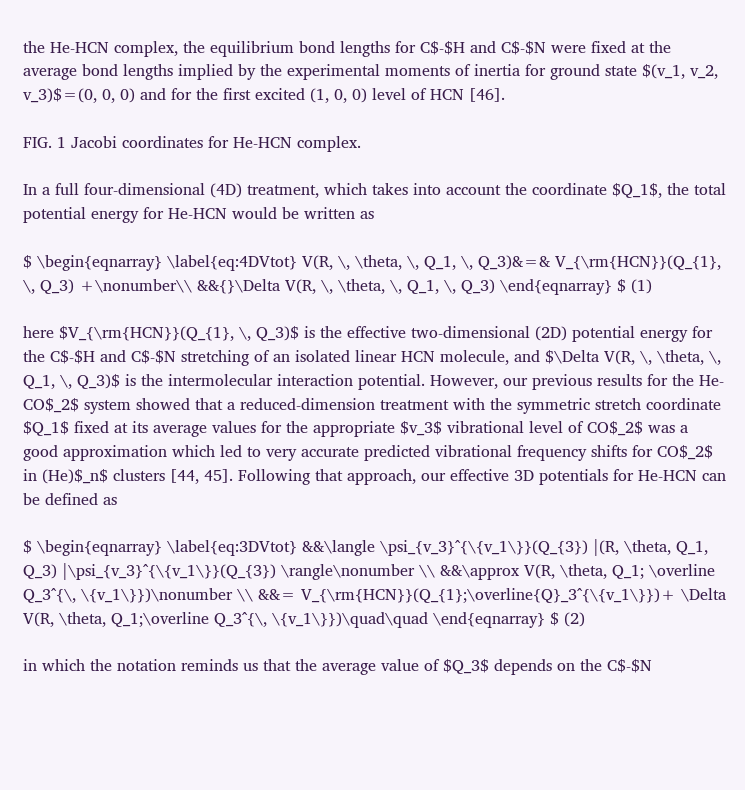the He-HCN complex, the equilibrium bond lengths for C$-$H and C$-$N were fixed at the average bond lengths implied by the experimental moments of inertia for ground state $(v_1, v_2, v_3)$=(0, 0, 0) and for the first excited (1, 0, 0) level of HCN [46].

FIG. 1 Jacobi coordinates for He-HCN complex.

In a full four-dimensional (4D) treatment, which takes into account the coordinate $Q_1$, the total potential energy for He-HCN would be written as

$ \begin{eqnarray} \label{eq:4DVtot} V(R, \, \theta, \, Q_1, \, Q_3)&=& V_{\rm{HCN}}(Q_{1}, \, Q_3) +\nonumber\\ &&{}\Delta V(R, \, \theta, \, Q_1, \, Q_3) \end{eqnarray} $ (1)

here $V_{\rm{HCN}}(Q_{1}, \, Q_3)$ is the effective two-dimensional (2D) potential energy for the C$-$H and C$-$N stretching of an isolated linear HCN molecule, and $\Delta V(R, \, \theta, \, Q_1, \, Q_3)$ is the intermolecular interaction potential. However, our previous results for the He-CO$_2$ system showed that a reduced-dimension treatment with the symmetric stretch coordinate $Q_1$ fixed at its average values for the appropriate $v_3$ vibrational level of CO$_2$ was a good approximation which led to very accurate predicted vibrational frequency shifts for CO$_2$ in (He)$_n$ clusters [44, 45]. Following that approach, our effective 3D potentials for He-HCN can be defined as

$ \begin{eqnarray} \label{eq:3DVtot} &&\langle \psi_{v_3}^{\{v_1\}}(Q_{3}) |(R, \theta, Q_1, Q_3) |\psi_{v_3}^{\{v_1\}}(Q_{3}) \rangle\nonumber \\ &&\approx V(R, \theta, Q_1; \overline Q_3^{\, \{v_1\}})\nonumber \\ &&= V_{\rm{HCN}}(Q_{1};\overline{Q}_3^{\{v_1\}})+ \Delta V(R, \theta, Q_1;\overline Q_3^{\, \{v_1\}})\quad\quad \end{eqnarray} $ (2)

in which the notation reminds us that the average value of $Q_3$ depends on the C$-$N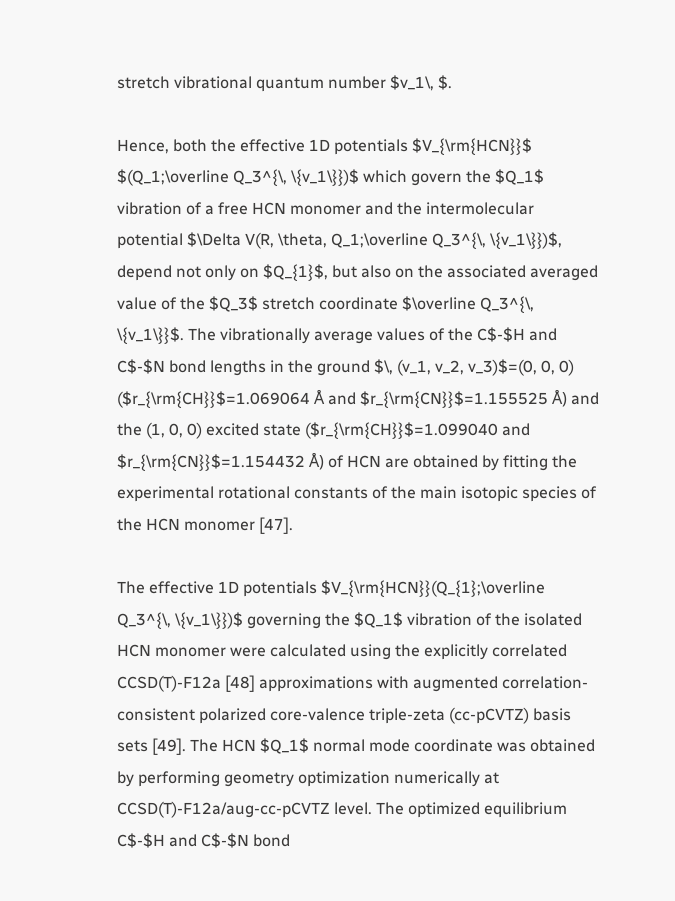stretch vibrational quantum number $v_1\, $.

Hence, both the effective 1D potentials $V_{\rm{HCN}}$ $(Q_1;\overline Q_3^{\, \{v_1\}})$ which govern the $Q_1$ vibration of a free HCN monomer and the intermolecular potential $\Delta V(R, \theta, Q_1;\overline Q_3^{\, \{v_1\}})$, depend not only on $Q_{1}$, but also on the associated averaged value of the $Q_3$ stretch coordinate $\overline Q_3^{\, \{v_1\}}$. The vibrationally average values of the C$-$H and C$-$N bond lengths in the ground $\, (v_1, v_2, v_3)$=(0, 0, 0) ($r_{\rm{CH}}$=1.069064 Å and $r_{\rm{CN}}$=1.155525 Å) and the (1, 0, 0) excited state ($r_{\rm{CH}}$=1.099040 and $r_{\rm{CN}}$=1.154432 Å) of HCN are obtained by fitting the experimental rotational constants of the main isotopic species of the HCN monomer [47].

The effective 1D potentials $V_{\rm{HCN}}(Q_{1};\overline Q_3^{\, \{v_1\}})$ governing the $Q_1$ vibration of the isolated HCN monomer were calculated using the explicitly correlated CCSD(T)-F12a [48] approximations with augmented correlation-consistent polarized core-valence triple-zeta (cc-pCVTZ) basis sets [49]. The HCN $Q_1$ normal mode coordinate was obtained by performing geometry optimization numerically at CCSD(T)-F12a/aug-cc-pCVTZ level. The optimized equilibrium C$-$H and C$-$N bond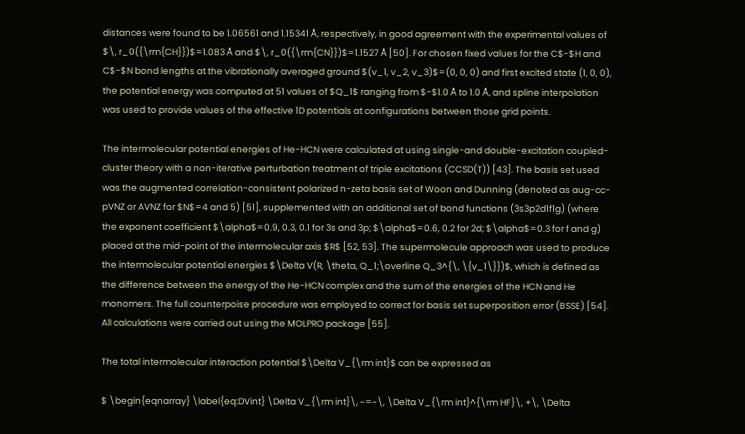distances were found to be 1.06561 and 1.15341 Å, respectively, in good agreement with the experimental values of $\, r_0({\rm{CH}})$=1.083 Å and $\, r_0({\rm{CN}})$=1.1527 Å [50]. For chosen fixed values for the C$-$H and C$-$N bond lengths at the vibrationally averaged ground $(v_1, v_2, v_3)$=(0, 0, 0) and first excited state (1, 0, 0), the potential energy was computed at 51 values of $Q_1$ ranging from $-$1.0 Å to 1.0 Å, and spline interpolation was used to provide values of the effective 1D potentials at configurations between those grid points.

The intermolecular potential energies of He-HCN were calculated at using single-and double-excitation coupled-cluster theory with a non-iterative perturbation treatment of triple excitations (CCSD(T)) [43]. The basis set used was the augmented correlation-consistent polarized n-zeta basis set of Woon and Dunning (denoted as aug-cc-pVNZ or AVNZ for $N$=4 and 5) [51], supplemented with an additional set of bond functions (3s3p2d1f1g) (where the exponent coefficient $\alpha$=0.9, 0.3, 0.1 for 3s and 3p; $\alpha$=0.6, 0.2 for 2d; $\alpha$=0.3 for f and g) placed at the mid-point of the intermolecular axis $R$ [52, 53]. The supermolecule approach was used to produce the intermolecular potential energies $\Delta V(R, \theta, Q_1;\overline Q_3^{\, \{v_1\}})$, which is defined as the difference between the energy of the He-HCN complex and the sum of the energies of the HCN and He monomers. The full counterpoise procedure was employed to correct for basis set superposition error (BSSE) [54]. All calculations were carried out using the MOLPRO package [55].

The total intermolecular interaction potential $\Delta V_{\rm int}$ can be expressed as

$ \begin{eqnarray} \label{eq:DVint} \Delta V_{\rm int}\, ~=~\, \Delta V_{\rm int}^{\rm HF}\, +\, \Delta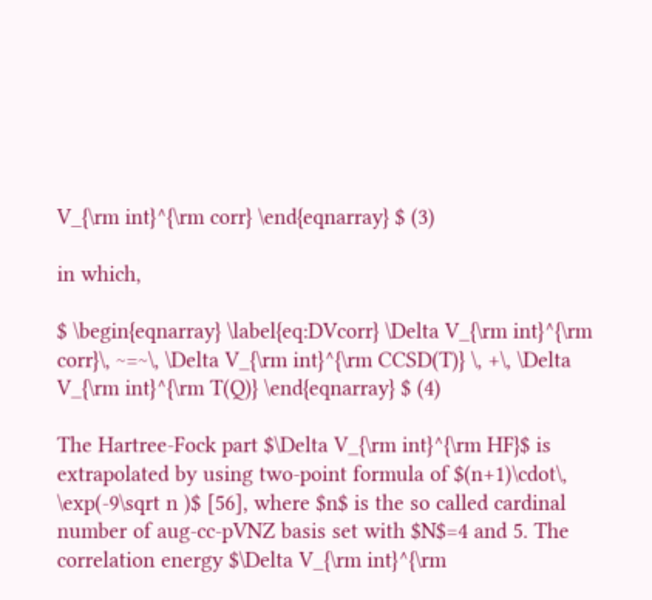V_{\rm int}^{\rm corr} \end{eqnarray} $ (3)

in which,

$ \begin{eqnarray} \label{eq:DVcorr} \Delta V_{\rm int}^{\rm corr}\, ~=~\, \Delta V_{\rm int}^{\rm CCSD(T)} \, +\, \Delta V_{\rm int}^{\rm T(Q)} \end{eqnarray} $ (4)

The Hartree-Fock part $\Delta V_{\rm int}^{\rm HF}$ is extrapolated by using two-point formula of $(n+1)\cdot\, \exp(-9\sqrt n )$ [56], where $n$ is the so called cardinal number of aug-cc-pVNZ basis set with $N$=4 and 5. The correlation energy $\Delta V_{\rm int}^{\rm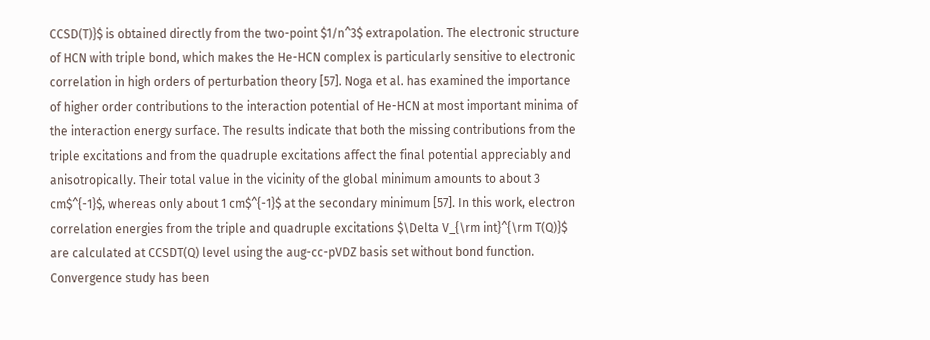CCSD(T)}$ is obtained directly from the two-point $1/n^3$ extrapolation. The electronic structure of HCN with triple bond, which makes the He-HCN complex is particularly sensitive to electronic correlation in high orders of perturbation theory [57]. Noga et al. has examined the importance of higher order contributions to the interaction potential of He-HCN at most important minima of the interaction energy surface. The results indicate that both the missing contributions from the triple excitations and from the quadruple excitations affect the final potential appreciably and anisotropically. Their total value in the vicinity of the global minimum amounts to about 3 cm$^{-1}$, whereas only about 1 cm$^{-1}$ at the secondary minimum [57]. In this work, electron correlation energies from the triple and quadruple excitations $\Delta V_{\rm int}^{\rm T(Q)}$ are calculated at CCSDT(Q) level using the aug-cc-pVDZ basis set without bond function. Convergence study has been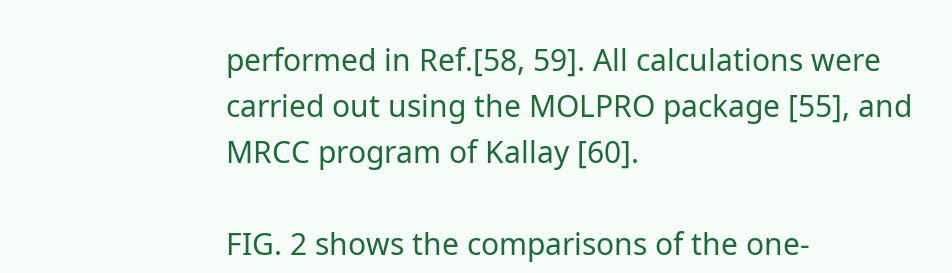performed in Ref.[58, 59]. All calculations were carried out using the MOLPRO package [55], and MRCC program of Kallay [60].

FIG. 2 shows the comparisons of the one-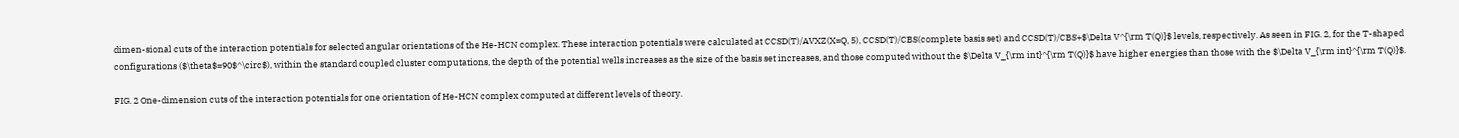dimen-sional cuts of the interaction potentials for selected angular orientations of the He-HCN complex. These interaction potentials were calculated at CCSD(T)/AVXZ(X=Q, 5), CCSD(T)/CBS(complete basis set) and CCSD(T)/CBS+$\Delta V^{\rm T(Q)}$ levels, respectively. As seen in FIG. 2, for the T-shaped configurations ($\theta$=90$^\circ$), within the standard coupled cluster computations, the depth of the potential wells increases as the size of the basis set increases, and those computed without the $\Delta V_{\rm int}^{\rm T(Q)}$ have higher energies than those with the $\Delta V_{\rm int}^{\rm T(Q)}$.

FIG. 2 One-dimension cuts of the interaction potentials for one orientation of He-HCN complex computed at different levels of theory.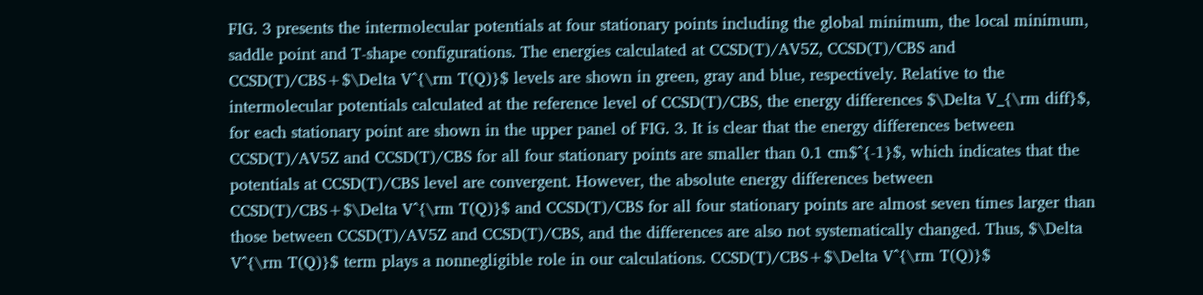FIG. 3 presents the intermolecular potentials at four stationary points including the global minimum, the local minimum, saddle point and T-shape configurations. The energies calculated at CCSD(T)/AV5Z, CCSD(T)/CBS and CCSD(T)/CBS+$\Delta V^{\rm T(Q)}$ levels are shown in green, gray and blue, respectively. Relative to the intermolecular potentials calculated at the reference level of CCSD(T)/CBS, the energy differences $\Delta V_{\rm diff}$, for each stationary point are shown in the upper panel of FIG. 3. It is clear that the energy differences between CCSD(T)/AV5Z and CCSD(T)/CBS for all four stationary points are smaller than 0.1 cm$^{-1}$, which indicates that the potentials at CCSD(T)/CBS level are convergent. However, the absolute energy differences between CCSD(T)/CBS+$\Delta V^{\rm T(Q)}$ and CCSD(T)/CBS for all four stationary points are almost seven times larger than those between CCSD(T)/AV5Z and CCSD(T)/CBS, and the differences are also not systematically changed. Thus, $\Delta V^{\rm T(Q)}$ term plays a nonnegligible role in our calculations. CCSD(T)/CBS+$\Delta V^{\rm T(Q)}$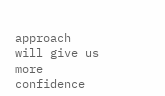approach will give us more confidence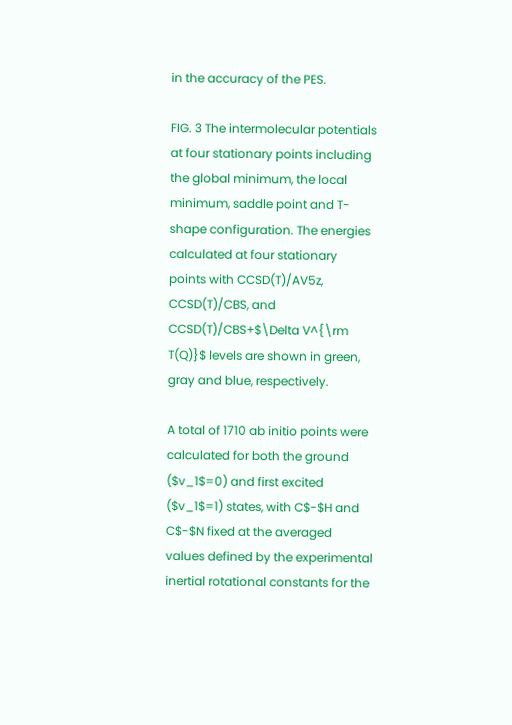in the accuracy of the PES.

FIG. 3 The intermolecular potentials at four stationary points including the global minimum, the local minimum, saddle point and T-shape configuration. The energies calculated at four stationary points with CCSD(T)/AV5z, CCSD(T)/CBS, and CCSD(T)/CBS+$\Delta V^{\rm T(Q)}$ levels are shown in green, gray and blue, respectively.

A total of 1710 ab initio points were calculated for both the ground ($v_1$=0) and first excited ($v_1$=1) states, with C$-$H and C$-$N fixed at the averaged values defined by the experimental inertial rotational constants for the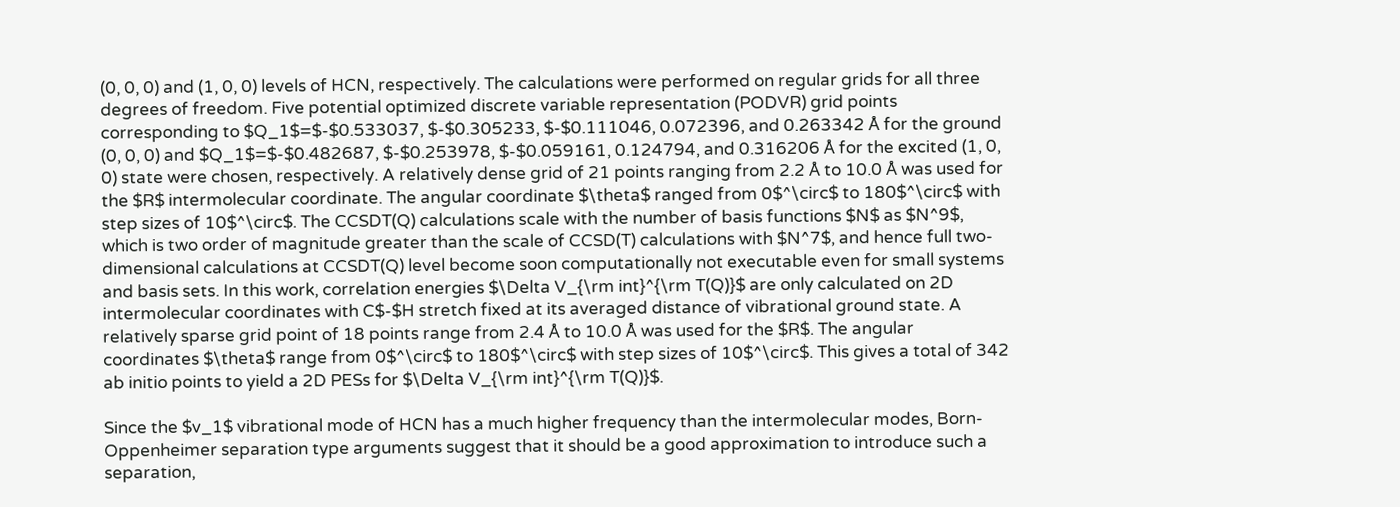(0, 0, 0) and (1, 0, 0) levels of HCN, respectively. The calculations were performed on regular grids for all three degrees of freedom. Five potential optimized discrete variable representation (PODVR) grid points corresponding to $Q_1$=$-$0.533037, $-$0.305233, $-$0.111046, 0.072396, and 0.263342 Å for the ground (0, 0, 0) and $Q_1$=$-$0.482687, $-$0.253978, $-$0.059161, 0.124794, and 0.316206 Å for the excited (1, 0, 0) state were chosen, respectively. A relatively dense grid of 21 points ranging from 2.2 Å to 10.0 Å was used for the $R$ intermolecular coordinate. The angular coordinate $\theta$ ranged from 0$^\circ$ to 180$^\circ$ with step sizes of 10$^\circ$. The CCSDT(Q) calculations scale with the number of basis functions $N$ as $N^9$, which is two order of magnitude greater than the scale of CCSD(T) calculations with $N^7$, and hence full two-dimensional calculations at CCSDT(Q) level become soon computationally not executable even for small systems and basis sets. In this work, correlation energies $\Delta V_{\rm int}^{\rm T(Q)}$ are only calculated on 2D intermolecular coordinates with C$-$H stretch fixed at its averaged distance of vibrational ground state. A relatively sparse grid point of 18 points range from 2.4 Å to 10.0 Å was used for the $R$. The angular coordinates $\theta$ range from 0$^\circ$ to 180$^\circ$ with step sizes of 10$^\circ$. This gives a total of 342 ab initio points to yield a 2D PESs for $\Delta V_{\rm int}^{\rm T(Q)}$.

Since the $v_1$ vibrational mode of HCN has a much higher frequency than the intermolecular modes, Born-Oppenheimer separation type arguments suggest that it should be a good approximation to introduce such a separation,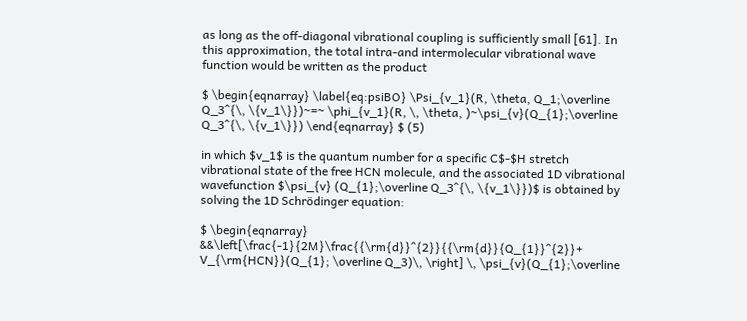as long as the off-diagonal vibrational coupling is sufficiently small [61]. In this approximation, the total intra-and intermolecular vibrational wave function would be written as the product

$ \begin{eqnarray} \label{eq:psiBO} \Psi_{v_1}(R, \theta, Q_1;\overline Q_3^{\, \{v_1\}})~=~ \phi_{v_1}(R, \, \theta, )~\psi_{v}(Q_{1};\overline Q_3^{\, \{v_1\}}) \end{eqnarray} $ (5)

in which $v_1$ is the quantum number for a specific C$-$H stretch vibrational state of the free HCN molecule, and the associated 1D vibrational wavefunction $\psi_{v} (Q_{1};\overline Q_3^{\, \{v_1\}})$ is obtained by solving the 1D Schrödinger equation:

$ \begin{eqnarray} &&\left[\frac{-1}{2M}\frac{{\rm{d}}^{2}}{{\rm{d}}{Q_{1}}^{2}}+ V_{\rm{HCN}}(Q_{1}; \overline Q_3)\, \right] \, \psi_{v}(Q_{1};\overline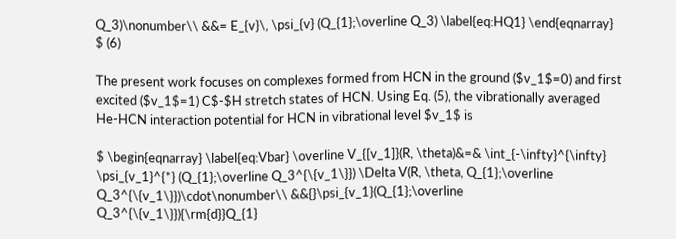Q_3)\nonumber\\ &&= E_{v}\, \psi_{v} (Q_{1};\overline Q_3) \label{eq:HQ1} \end{eqnarray} $ (6)

The present work focuses on complexes formed from HCN in the ground ($v_1$=0) and first excited ($v_1$=1) C$-$H stretch states of HCN. Using Eq. (5), the vibrationally averaged He-HCN interaction potential for HCN in vibrational level $v_1$ is

$ \begin{eqnarray} \label{eq:Vbar} \overline V_{[v_1]}(R, \theta)&=& \int_{-\infty}^{\infty} \psi_{v_1}^{*} (Q_{1};\overline Q_3^{\{v_1\}}) \Delta V(R, \theta, Q_{1};\overline Q_3^{\{v_1\}})\cdot\nonumber\\ &&{}\psi_{v_1}(Q_{1};\overline Q_3^{\{v_1\}}){\rm{d}}Q_{1}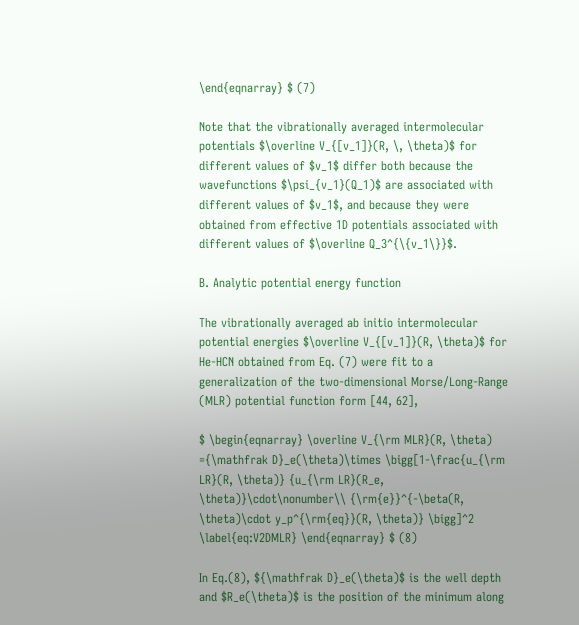\end{eqnarray} $ (7)

Note that the vibrationally averaged intermolecular potentials $\overline V_{[v_1]}(R, \, \theta)$ for different values of $v_1$ differ both because the wavefunctions $\psi_{v_1}(Q_1)$ are associated with different values of $v_1$, and because they were obtained from effective 1D potentials associated with different values of $\overline Q_3^{\{v_1\}}$.

B. Analytic potential energy function

The vibrationally averaged ab initio intermolecular potential energies $\overline V_{[v_1]}(R, \theta)$ for He-HCN obtained from Eq. (7) were fit to a generalization of the two-dimensional Morse/Long-Range (MLR) potential function form [44, 62],

$ \begin{eqnarray} \overline V_{\rm MLR}(R, \theta) ={\mathfrak D}_e(\theta)\times \bigg[1-\frac{u_{\rm LR}(R, \theta)} {u_{\rm LR}(R_e, \theta)}\cdot\nonumber\\ {\rm{e}}^{-\beta(R, \theta)\cdot y_p^{\rm{eq}}(R, \theta)} \bigg]^2 \label{eq:V2DMLR} \end{eqnarray} $ (8)

In Eq.(8), ${\mathfrak D}_e(\theta)$ is the well depth and $R_e(\theta)$ is the position of the minimum along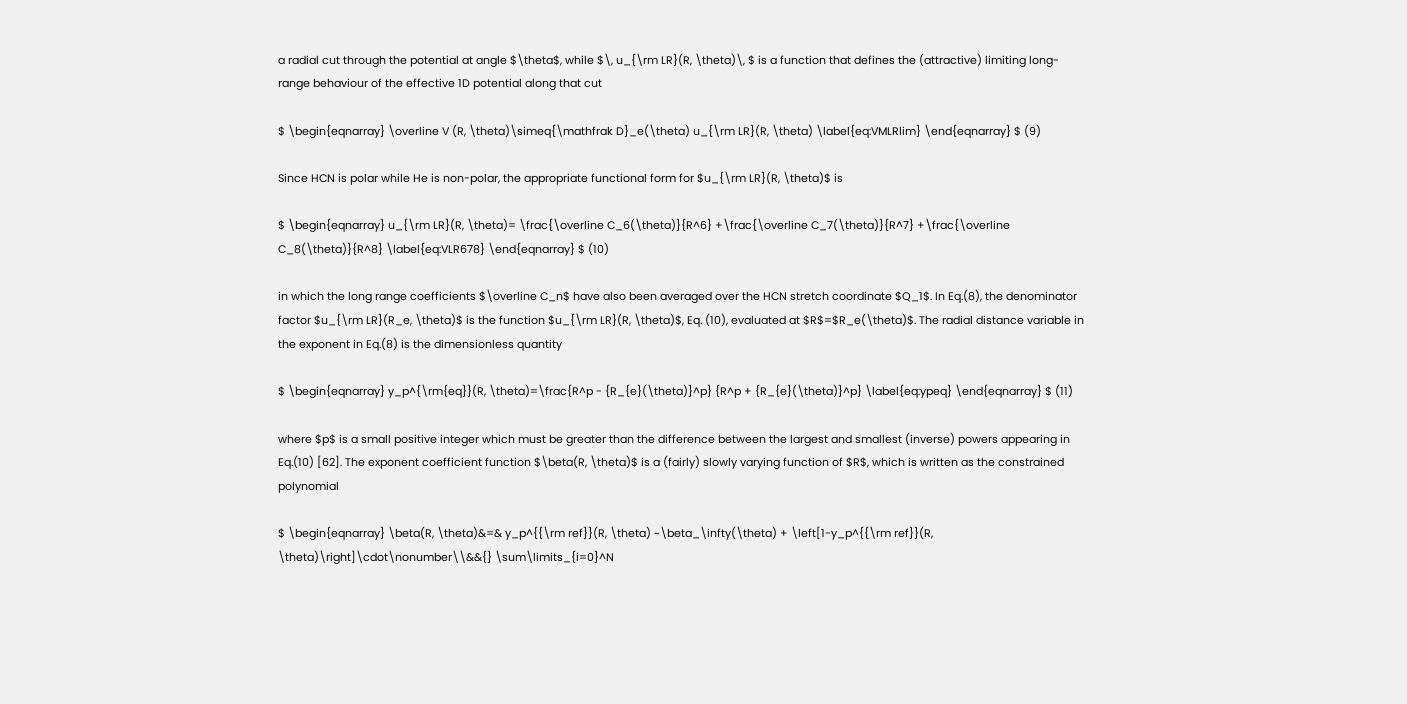a radial cut through the potential at angle $\theta$, while $\, u_{\rm LR}(R, \theta)\, $ is a function that defines the (attractive) limiting long-range behaviour of the effective 1D potential along that cut

$ \begin{eqnarray} \overline V (R, \theta)\simeq{\mathfrak D}_e(\theta) u_{\rm LR}(R, \theta) \label{eq:VMLRlim} \end{eqnarray} $ (9)

Since HCN is polar while He is non-polar, the appropriate functional form for $u_{\rm LR}(R, \theta)$ is

$ \begin{eqnarray} u_{\rm LR}(R, \theta)= \frac{\overline C_6(\theta)}{R^6} +\frac{\overline C_7(\theta)}{R^7} +\frac{\overline C_8(\theta)}{R^8} \label{eq:VLR678} \end{eqnarray} $ (10)

in which the long range coefficients $\overline C_n$ have also been averaged over the HCN stretch coordinate $Q_1$. In Eq.(8), the denominator factor $u_{\rm LR}(R_e, \theta)$ is the function $u_{\rm LR}(R, \theta)$, Eq. (10), evaluated at $R$=$R_e(\theta)$. The radial distance variable in the exponent in Eq.(8) is the dimensionless quantity

$ \begin{eqnarray} y_p^{\rm{eq}}(R, \theta)=\frac{R^p - {R_{e}(\theta)}^p} {R^p + {R_{e}(\theta)}^p} \label{eq:ypeq} \end{eqnarray} $ (11)

where $p$ is a small positive integer which must be greater than the difference between the largest and smallest (inverse) powers appearing in Eq.(10) [62]. The exponent coefficient function $\beta(R, \theta)$ is a (fairly) slowly varying function of $R$, which is written as the constrained polynomial

$ \begin{eqnarray} \beta(R, \theta)&=& y_p^{{\rm ref}}(R, \theta) ~\beta_\infty(\theta) + \left[1-y_p^{{\rm ref}}(R, \theta)\right]\cdot\nonumber\\&&{} \sum\limits_{i=0}^N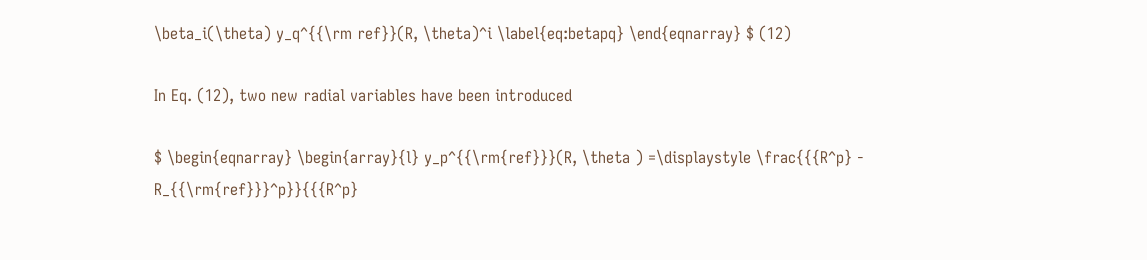\beta_i(\theta) y_q^{{\rm ref}}(R, \theta)^i \label{eq:betapq} \end{eqnarray} $ (12)

In Eq. (12), two new radial variables have been introduced

$ \begin{eqnarray} \begin{array}{l} y_p^{{\rm{ref}}}(R, \theta ) =\displaystyle \frac{{{R^p} - R_{{\rm{ref}}}^p}}{{{R^p}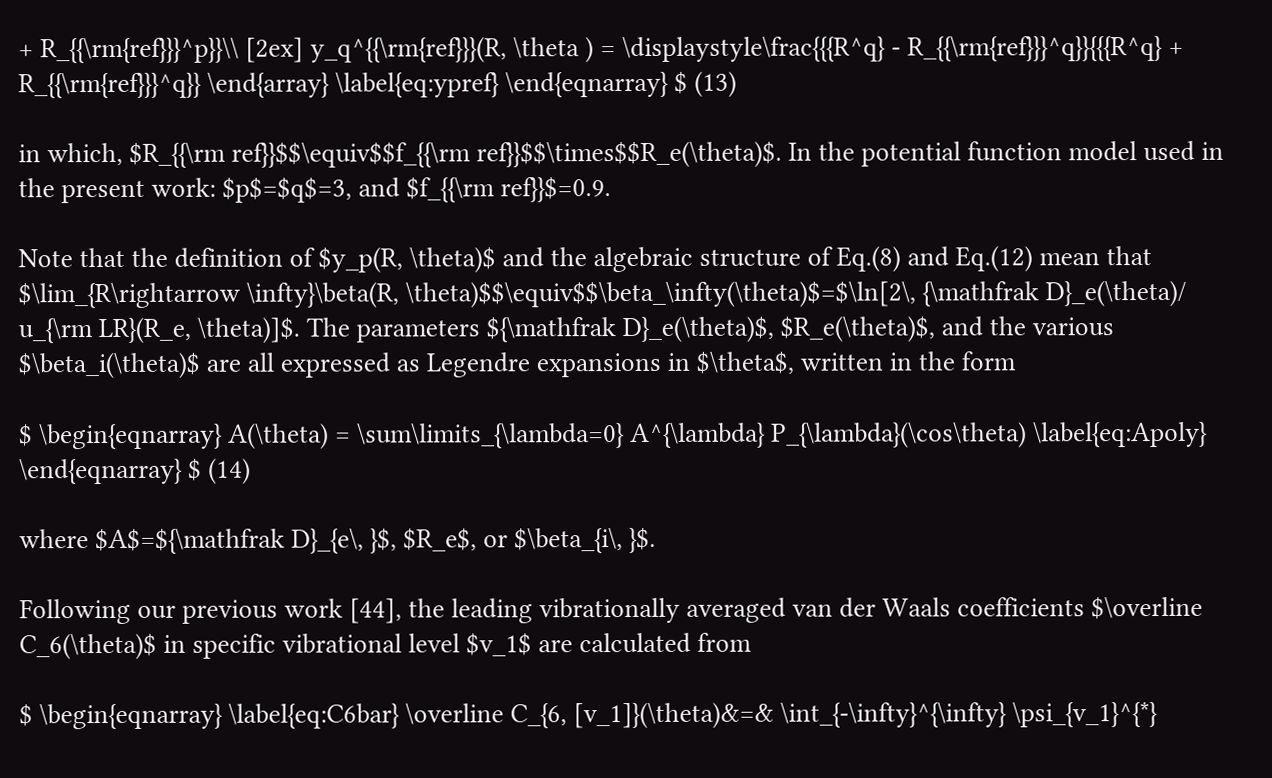+ R_{{\rm{ref}}}^p}}\\ [2ex] y_q^{{\rm{ref}}}(R, \theta ) = \displaystyle\frac{{{R^q} - R_{{\rm{ref}}}^q}}{{{R^q} + R_{{\rm{ref}}}^q}} \end{array} \label{eq:ypref} \end{eqnarray} $ (13)

in which, $R_{{\rm ref}}$$\equiv$$f_{{\rm ref}}$$\times$$R_e(\theta)$. In the potential function model used in the present work: $p$=$q$=3, and $f_{{\rm ref}}$=0.9.

Note that the definition of $y_p(R, \theta)$ and the algebraic structure of Eq.(8) and Eq.(12) mean that $\lim_{R\rightarrow \infty}\beta(R, \theta)$$\equiv$$\beta_\infty(\theta)$=$\ln[2\, {\mathfrak D}_e(\theta)/ u_{\rm LR}(R_e, \theta)]$. The parameters ${\mathfrak D}_e(\theta)$, $R_e(\theta)$, and the various $\beta_i(\theta)$ are all expressed as Legendre expansions in $\theta$, written in the form

$ \begin{eqnarray} A(\theta) = \sum\limits_{\lambda=0} A^{\lambda} P_{\lambda}(\cos\theta) \label{eq:Apoly} \end{eqnarray} $ (14)

where $A$=${\mathfrak D}_{e\, }$, $R_e$, or $\beta_{i\, }$.

Following our previous work [44], the leading vibrationally averaged van der Waals coefficients $\overline C_6(\theta)$ in specific vibrational level $v_1$ are calculated from

$ \begin{eqnarray} \label{eq:C6bar} \overline C_{6, [v_1]}(\theta)&=& \int_{-\infty}^{\infty} \psi_{v_1}^{*}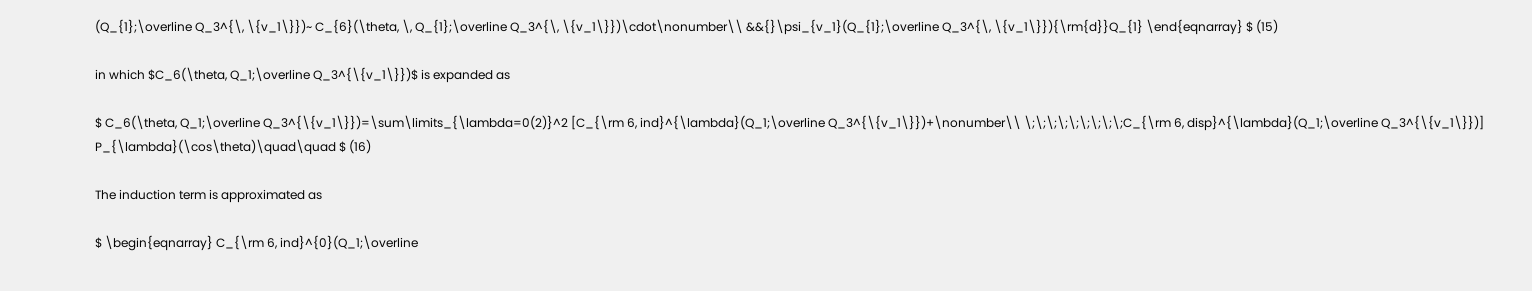(Q_{1};\overline Q_3^{\, \{v_1\}})~ C_{6}(\theta, \, Q_{1};\overline Q_3^{\, \{v_1\}})\cdot\nonumber\\ &&{}\psi_{v_1}(Q_{1};\overline Q_3^{\, \{v_1\}}){\rm{d}}Q_{1} \end{eqnarray} $ (15)

in which $C_6(\theta, Q_1;\overline Q_3^{\{v_1\}})$ is expanded as

$ C_6(\theta, Q_1;\overline Q_3^{\{v_1\}})=\sum\limits_{\lambda=0(2)}^2 [C_{\rm 6, ind}^{\lambda}(Q_1;\overline Q_3^{\{v_1\}})+\nonumber\\ \;\;\;\;\;\;\;\;\;C_{\rm 6, disp}^{\lambda}(Q_1;\overline Q_3^{\{v_1\}})] P_{\lambda}(\cos\theta)\quad\quad $ (16)

The induction term is approximated as

$ \begin{eqnarray} C_{\rm 6, ind}^{0}(Q_1;\overline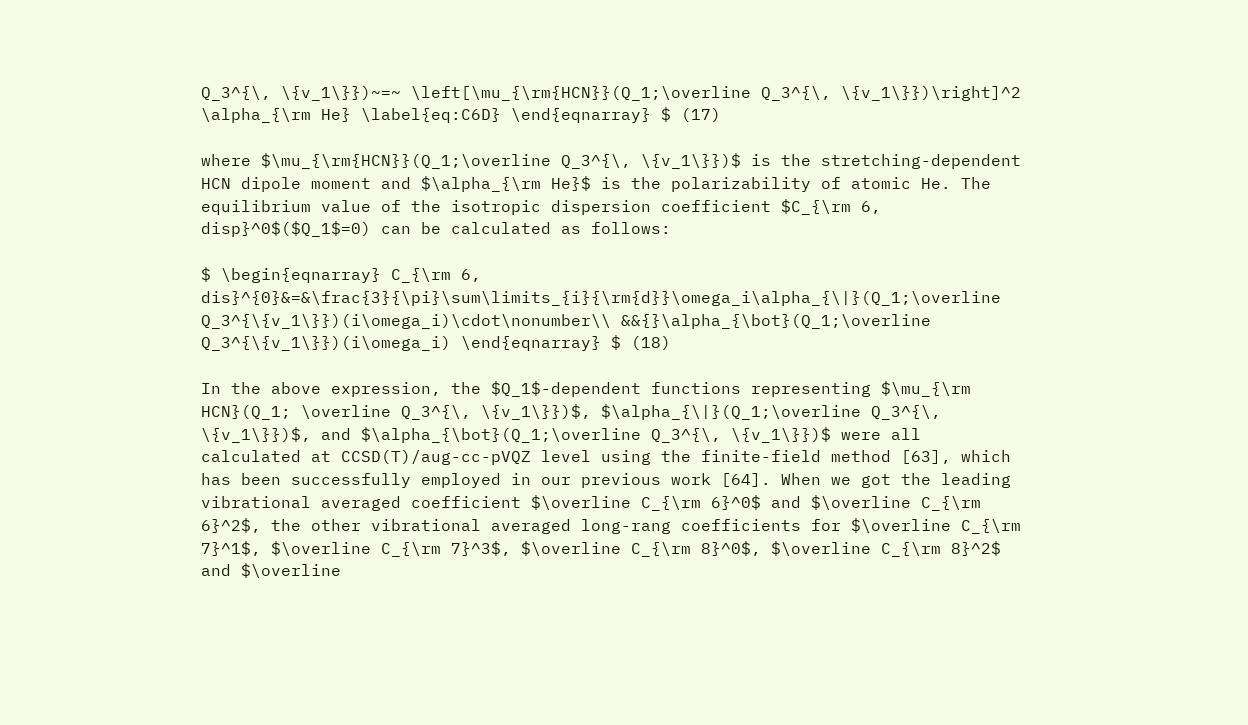Q_3^{\, \{v_1\}})~=~ \left[\mu_{\rm{HCN}}(Q_1;\overline Q_3^{\, \{v_1\}})\right]^2 \alpha_{\rm He} \label{eq:C6D} \end{eqnarray} $ (17)

where $\mu_{\rm{HCN}}(Q_1;\overline Q_3^{\, \{v_1\}})$ is the stretching-dependent HCN dipole moment and $\alpha_{\rm He}$ is the polarizability of atomic He. The equilibrium value of the isotropic dispersion coefficient $C_{\rm 6, disp}^0$($Q_1$=0) can be calculated as follows:

$ \begin{eqnarray} C_{\rm 6, dis}^{0}&=&\frac{3}{\pi}\sum\limits_{i}{\rm{d}}\omega_i\alpha_{\|}(Q_1;\overline Q_3^{\{v_1\}})(i\omega_i)\cdot\nonumber\\ &&{}\alpha_{\bot}(Q_1;\overline Q_3^{\{v_1\}})(i\omega_i) \end{eqnarray} $ (18)

In the above expression, the $Q_1$-dependent functions representing $\mu_{\rm HCN}(Q_1; \overline Q_3^{\, \{v_1\}})$, $\alpha_{\|}(Q_1;\overline Q_3^{\, \{v_1\}})$, and $\alpha_{\bot}(Q_1;\overline Q_3^{\, \{v_1\}})$ were all calculated at CCSD(T)/aug-cc-pVQZ level using the finite-field method [63], which has been successfully employed in our previous work [64]. When we got the leading vibrational averaged coefficient $\overline C_{\rm 6}^0$ and $\overline C_{\rm 6}^2$, the other vibrational averaged long-rang coefficients for $\overline C_{\rm 7}^1$, $\overline C_{\rm 7}^3$, $\overline C_{\rm 8}^0$, $\overline C_{\rm 8}^2$ and $\overline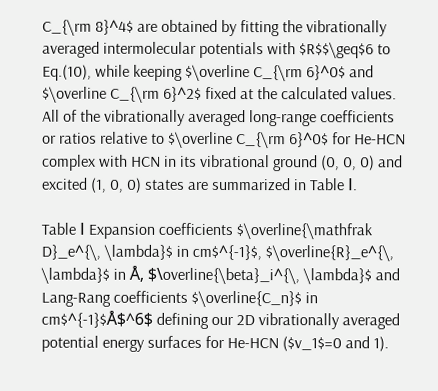C_{\rm 8}^4$ are obtained by fitting the vibrationally averaged intermolecular potentials with $R$$\geq$6 to Eq.(10), while keeping $\overline C_{\rm 6}^0$ and $\overline C_{\rm 6}^2$ fixed at the calculated values. All of the vibrationally averaged long-range coefficients or ratios relative to $\overline C_{\rm 6}^0$ for He-HCN complex with HCN in its vibrational ground (0, 0, 0) and excited (1, 0, 0) states are summarized in Table Ⅰ.

Table Ⅰ Expansion coefficients $\overline{\mathfrak D}_e^{\, \lambda}$ in cm$^{-1}$, $\overline{R}_e^{\, \lambda}$ in Å, $\overline{\beta}_i^{\, \lambda}$ and Lang-Rang coefficients $\overline{C_n}$ in cm$^{-1}$Å$^6$ defining our 2D vibrationally averaged potential energy surfaces for He-HCN ($v_1$=0 and 1).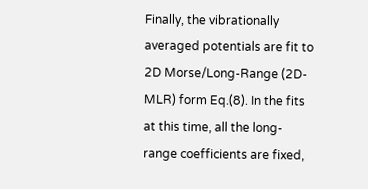Finally, the vibrationally averaged potentials are fit to 2D Morse/Long-Range (2D-MLR) form Eq.(8). In the fits at this time, all the long-range coefficients are fixed,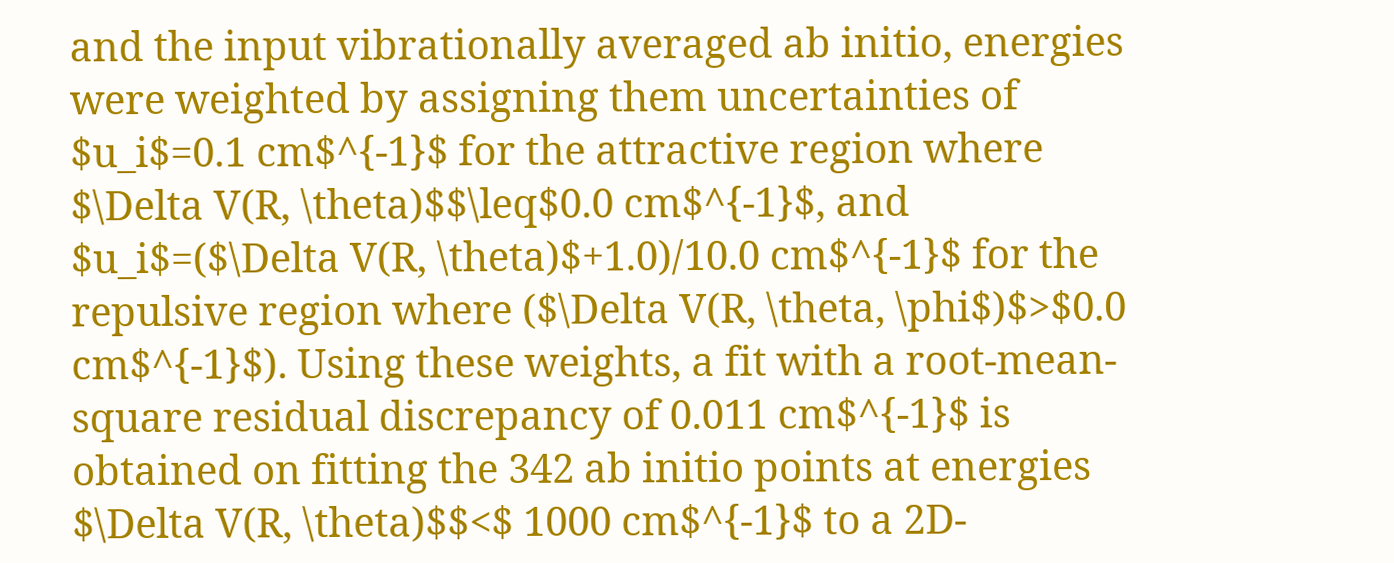and the input vibrationally averaged ab initio, energies were weighted by assigning them uncertainties of $u_i$=0.1 cm$^{-1}$ for the attractive region where $\Delta V(R, \theta)$$\leq$0.0 cm$^{-1}$, and $u_i$=($\Delta V(R, \theta)$+1.0)/10.0 cm$^{-1}$ for the repulsive region where ($\Delta V(R, \theta, \phi$)$>$0.0 cm$^{-1}$). Using these weights, a fit with a root-mean-square residual discrepancy of 0.011 cm$^{-1}$ is obtained on fitting the 342 ab initio points at energies $\Delta V(R, \theta)$$<$ 1000 cm$^{-1}$ to a 2D-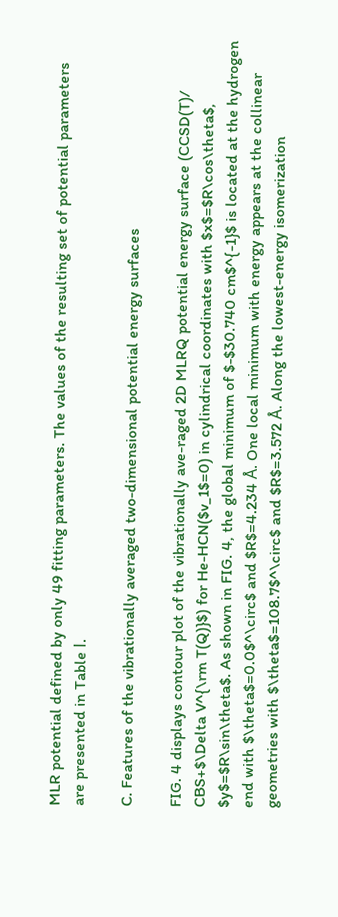MLR potential defined by only 49 fitting parameters. The values of the resulting set of potential parameters are presented in Table Ⅰ.

C. Features of the vibrationally averaged two-dimensional potential energy surfaces

FIG. 4 displays contour plot of the vibrationally ave-raged 2D MLRQ potential energy surface (CCSD(T)/ CBS+$\Delta V^{\rm T(Q)}$) for He-HCN($v_1$=0) in cylindrical coordinates with $x$=$R\cos\theta$, $y$=$R\sin\theta$. As shown in FIG. 4, the global minimum of $-$30.740 cm$^{-1}$ is located at the hydrogen end with $\theta$=0.0$^\circ$ and $R$=4.234 Å. One local minimum with energy appears at the collinear geometries with $\theta$=108.7$^\circ$ and $R$=3.572 Å. Along the lowest-energy isomerization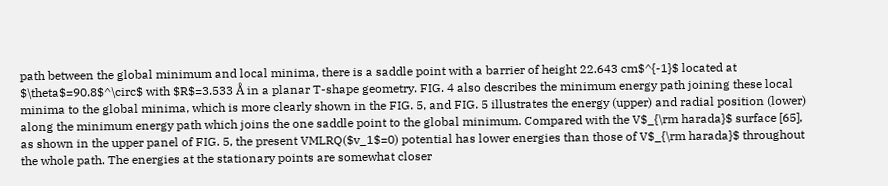path between the global minimum and local minima, there is a saddle point with a barrier of height 22.643 cm$^{-1}$ located at $\theta$=90.8$^\circ$ with $R$=3.533 Å in a planar T-shape geometry. FIG. 4 also describes the minimum energy path joining these local minima to the global minima, which is more clearly shown in the FIG. 5, and FIG. 5 illustrates the energy (upper) and radial position (lower) along the minimum energy path which joins the one saddle point to the global minimum. Compared with the V$_{\rm harada}$ surface [65], as shown in the upper panel of FIG. 5, the present VMLRQ($v_1$=0) potential has lower energies than those of V$_{\rm harada}$ throughout the whole path. The energies at the stationary points are somewhat closer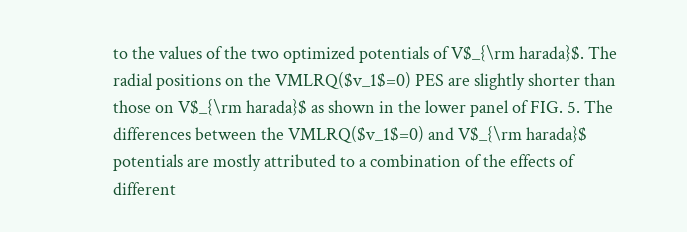to the values of the two optimized potentials of V$_{\rm harada}$. The radial positions on the VMLRQ($v_1$=0) PES are slightly shorter than those on V$_{\rm harada}$ as shown in the lower panel of FIG. 5. The differences between the VMLRQ($v_1$=0) and V$_{\rm harada}$ potentials are mostly attributed to a combination of the effects of different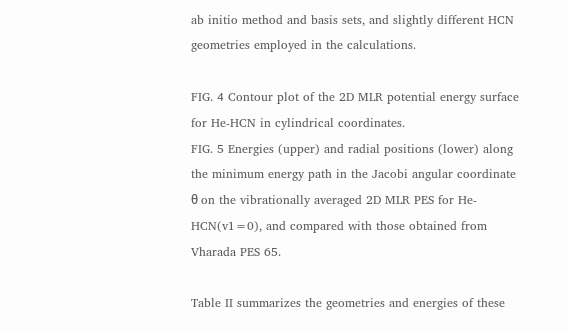ab initio method and basis sets, and slightly different HCN geometries employed in the calculations.

FIG. 4 Contour plot of the 2D MLR potential energy surface for He-HCN in cylindrical coordinates.
FIG. 5 Energies (upper) and radial positions (lower) along the minimum energy path in the Jacobi angular coordinate θ on the vibrationally averaged 2D MLR PES for He-HCN(v1=0), and compared with those obtained from Vharada PES 65.

Table Ⅱ summarizes the geometries and energies of these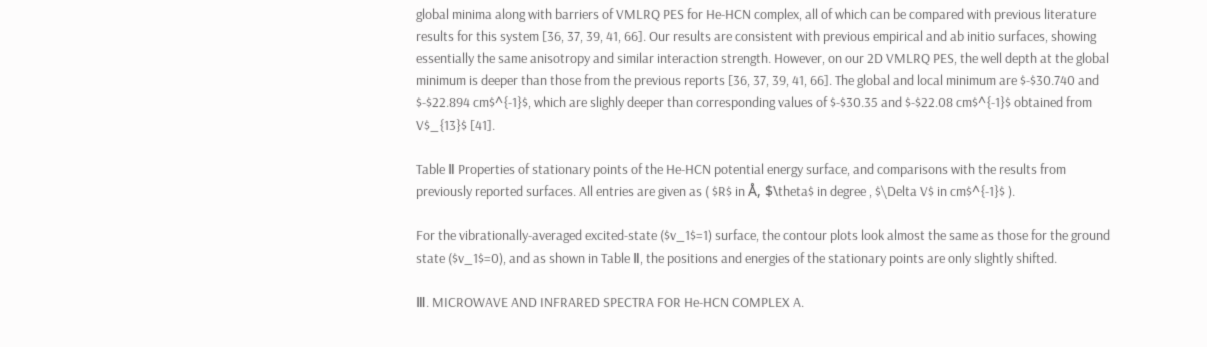global minima along with barriers of VMLRQ PES for He-HCN complex, all of which can be compared with previous literature results for this system [36, 37, 39, 41, 66]. Our results are consistent with previous empirical and ab initio surfaces, showing essentially the same anisotropy and similar interaction strength. However, on our 2D VMLRQ PES, the well depth at the global minimum is deeper than those from the previous reports [36, 37, 39, 41, 66]. The global and local minimum are $-$30.740 and $-$22.894 cm$^{-1}$, which are slighly deeper than corresponding values of $-$30.35 and $-$22.08 cm$^{-1}$ obtained from V$_{13}$ [41].

Table Ⅱ Properties of stationary points of the He-HCN potential energy surface, and comparisons with the results from previously reported surfaces. All entries are given as ( $R$ in Å, $\theta$ in degree , $\Delta V$ in cm$^{-1}$ ).

For the vibrationally-averaged excited-state ($v_1$=1) surface, the contour plots look almost the same as those for the ground state ($v_1$=0), and as shown in Table Ⅱ, the positions and energies of the stationary points are only slightly shifted.

Ⅲ. MICROWAVE AND INFRARED SPECTRA FOR He-HCN COMPLEX A.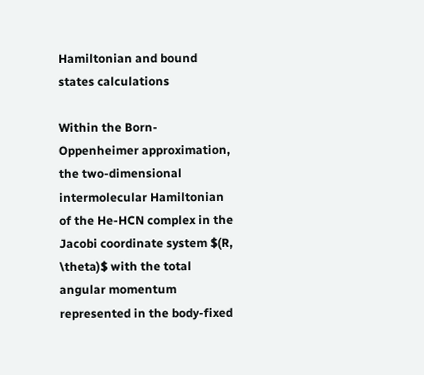Hamiltonian and bound states calculations

Within the Born-Oppenheimer approximation, the two-dimensional intermolecular Hamiltonian of the He-HCN complex in the Jacobi coordinate system $(R, \theta)$ with the total angular momentum represented in the body-fixed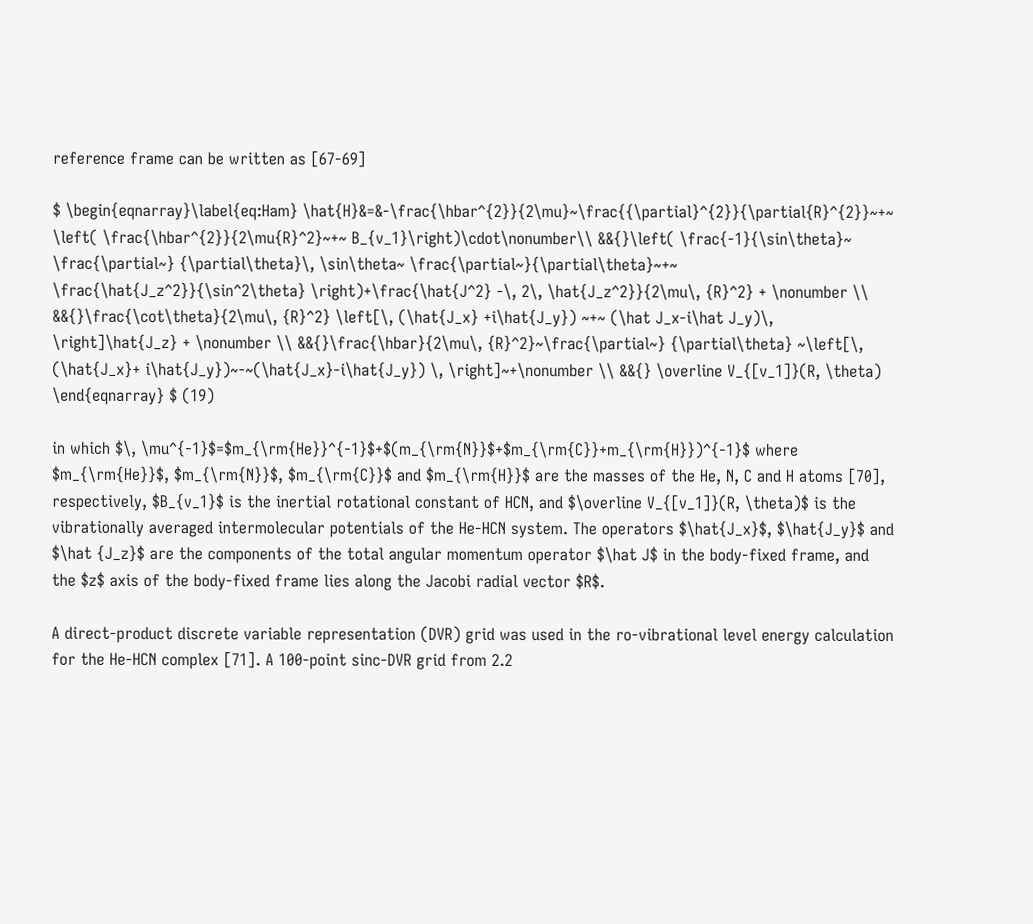reference frame can be written as [67-69]

$ \begin{eqnarray}\label{eq:Ham} \hat{H}&=&-\frac{\hbar^{2}}{2\mu}~\frac{{\partial}^{2}}{\partial{R}^{2}}~+~ \left( \frac{\hbar^{2}}{2\mu{R}^2}~+~ B_{v_1}\right)\cdot\nonumber\\ &&{}\left( \frac{-1}{\sin\theta}~ \frac{\partial~} {\partial\theta}\, \sin\theta~ \frac{\partial~}{\partial\theta}~+~ \frac{\hat{J_z^2}}{\sin^2\theta} \right)+\frac{\hat{J^2} -\, 2\, \hat{J_z^2}}{2\mu\, {R}^2} + \nonumber \\ &&{}\frac{\cot\theta}{2\mu\, {R}^2} \left[\, (\hat{J_x} +i\hat{J_y}) ~+~ (\hat J_x-i\hat J_y)\, \right]\hat{J_z} + \nonumber \\ &&{}\frac{\hbar}{2\mu\, {R}^2}~\frac{\partial~} {\partial\theta} ~\left[\, (\hat{J_x}+ i\hat{J_y})~-~(\hat{J_x}-i\hat{J_y}) \, \right]~+\nonumber \\ &&{} \overline V_{[v_1]}(R, \theta) \end{eqnarray} $ (19)

in which $\, \mu^{-1}$=$m_{\rm{He}}^{-1}$+$(m_{\rm{N}}$+$m_{\rm{C}}+m_{\rm{H}})^{-1}$ where $m_{\rm{He}}$, $m_{\rm{N}}$, $m_{\rm{C}}$ and $m_{\rm{H}}$ are the masses of the He, N, C and H atoms [70], respectively, $B_{v_1}$ is the inertial rotational constant of HCN, and $\overline V_{[v_1]}(R, \theta)$ is the vibrationally averaged intermolecular potentials of the He-HCN system. The operators $\hat{J_x}$, $\hat{J_y}$ and $\hat {J_z}$ are the components of the total angular momentum operator $\hat J$ in the body-fixed frame, and the $z$ axis of the body-fixed frame lies along the Jacobi radial vector $R$.

A direct-product discrete variable representation (DVR) grid was used in the ro-vibrational level energy calculation for the He-HCN complex [71]. A 100-point sinc-DVR grid from 2.2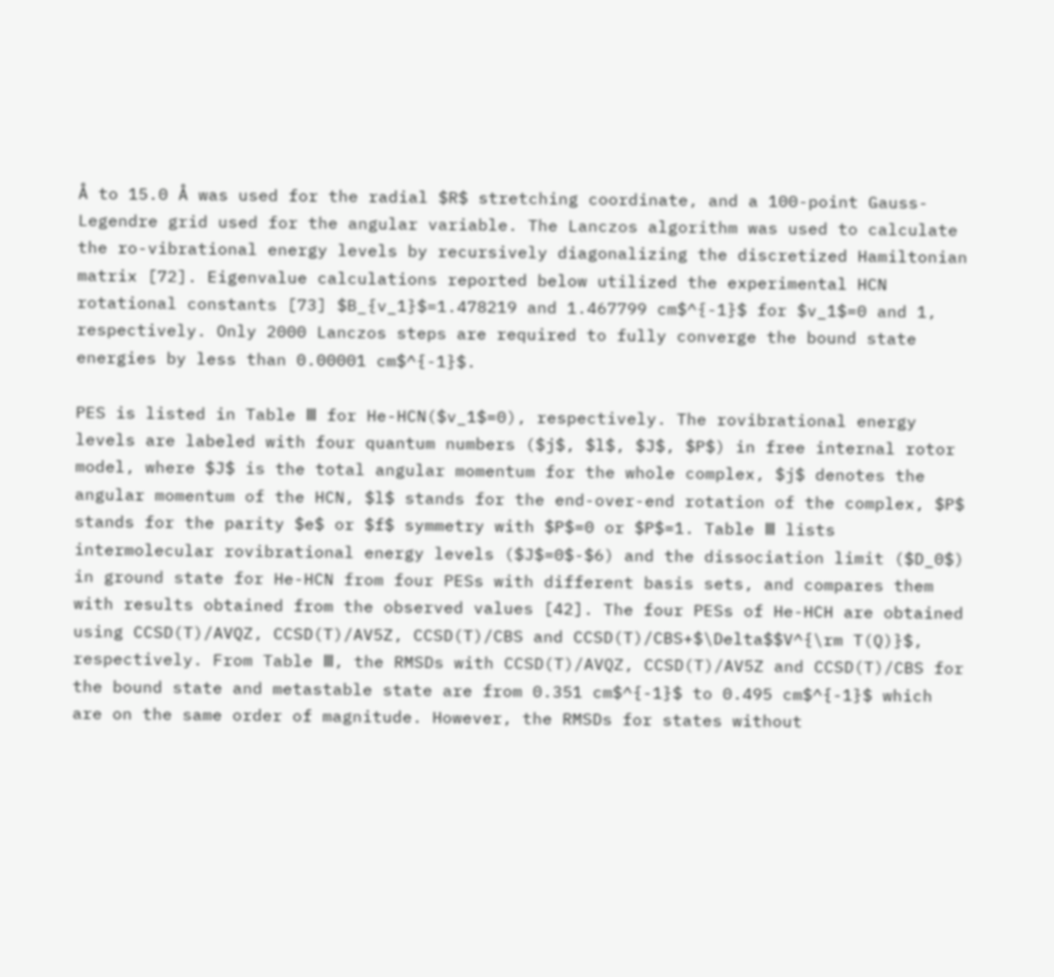Å to 15.0 Å was used for the radial $R$ stretching coordinate, and a 100-point Gauss-Legendre grid used for the angular variable. The Lanczos algorithm was used to calculate the ro-vibrational energy levels by recursively diagonalizing the discretized Hamiltonian matrix [72]. Eigenvalue calculations reported below utilized the experimental HCN rotational constants [73] $B_{v_1}$=1.478219 and 1.467799 cm$^{-1}$ for $v_1$=0 and 1, respectively. Only 2000 Lanczos steps are required to fully converge the bound state energies by less than 0.00001 cm$^{-1}$.

PES is listed in Table Ⅲ for He-HCN($v_1$=0), respectively. The rovibrational energy levels are labeled with four quantum numbers ($j$, $l$, $J$, $P$) in free internal rotor model, where $J$ is the total angular momentum for the whole complex, $j$ denotes the angular momentum of the HCN, $l$ stands for the end-over-end rotation of the complex, $P$ stands for the parity $e$ or $f$ symmetry with $P$=0 or $P$=1. Table Ⅲ lists intermolecular rovibrational energy levels ($J$=0$-$6) and the dissociation limit ($D_0$) in ground state for He-HCN from four PESs with different basis sets, and compares them with results obtained from the observed values [42]. The four PESs of He-HCH are obtained using CCSD(T)/AVQZ, CCSD(T)/AV5Z, CCSD(T)/CBS and CCSD(T)/CBS+$\Delta$$V^{\rm T(Q)}$, respectively. From Table Ⅲ, the RMSDs with CCSD(T)/AVQZ, CCSD(T)/AV5Z and CCSD(T)/CBS for the bound state and metastable state are from 0.351 cm$^{-1}$ to 0.495 cm$^{-1}$ which are on the same order of magnitude. However, the RMSDs for states without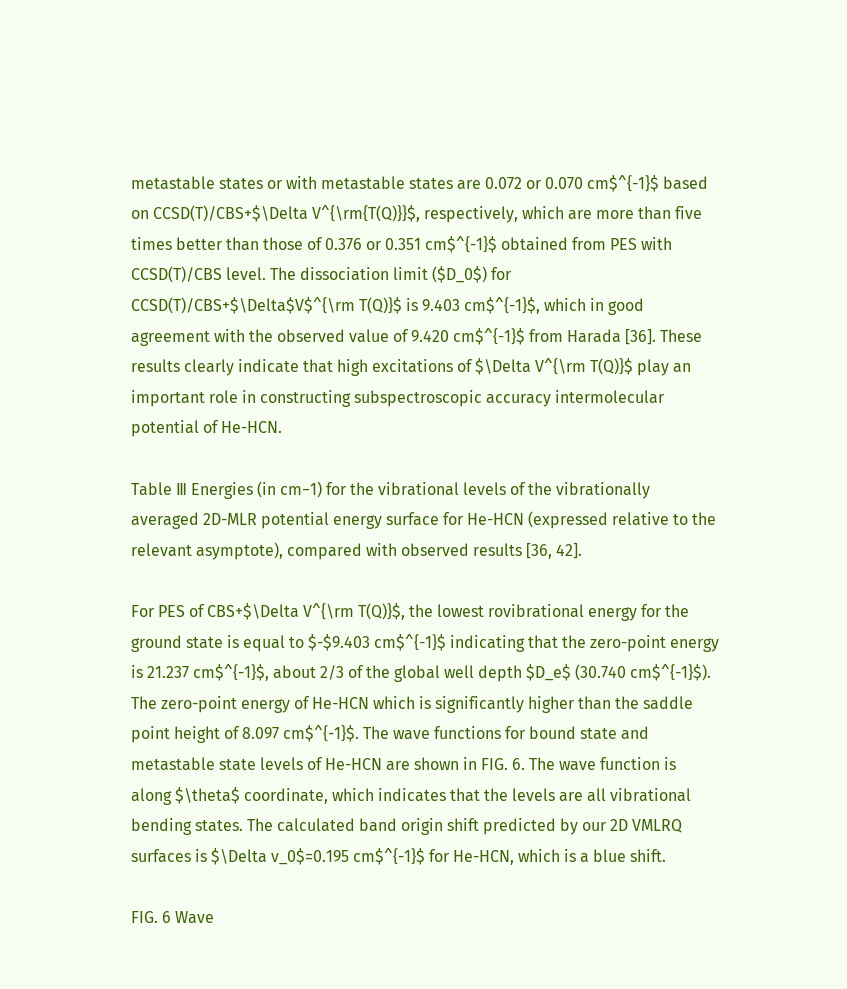metastable states or with metastable states are 0.072 or 0.070 cm$^{-1}$ based on CCSD(T)/CBS+$\Delta V^{\rm{T(Q)}}$, respectively, which are more than five times better than those of 0.376 or 0.351 cm$^{-1}$ obtained from PES with CCSD(T)/CBS level. The dissociation limit ($D_0$) for CCSD(T)/CBS+$\Delta$V$^{\rm T(Q)}$ is 9.403 cm$^{-1}$, which in good agreement with the observed value of 9.420 cm$^{-1}$ from Harada [36]. These results clearly indicate that high excitations of $\Delta V^{\rm T(Q)}$ play an important role in constructing subspectroscopic accuracy intermolecular potential of He-HCN.

Table Ⅲ Energies (in cm−1) for the vibrational levels of the vibrationally averaged 2D-MLR potential energy surface for He-HCN (expressed relative to the relevant asymptote), compared with observed results [36, 42].

For PES of CBS+$\Delta V^{\rm T(Q)}$, the lowest rovibrational energy for the ground state is equal to $-$9.403 cm$^{-1}$ indicating that the zero-point energy is 21.237 cm$^{-1}$, about 2/3 of the global well depth $D_e$ (30.740 cm$^{-1}$). The zero-point energy of He-HCN which is significantly higher than the saddle point height of 8.097 cm$^{-1}$. The wave functions for bound state and metastable state levels of He-HCN are shown in FIG. 6. The wave function is along $\theta$ coordinate, which indicates that the levels are all vibrational bending states. The calculated band origin shift predicted by our 2D VMLRQ surfaces is $\Delta v_0$=0.195 cm$^{-1}$ for He-HCN, which is a blue shift.

FIG. 6 Wave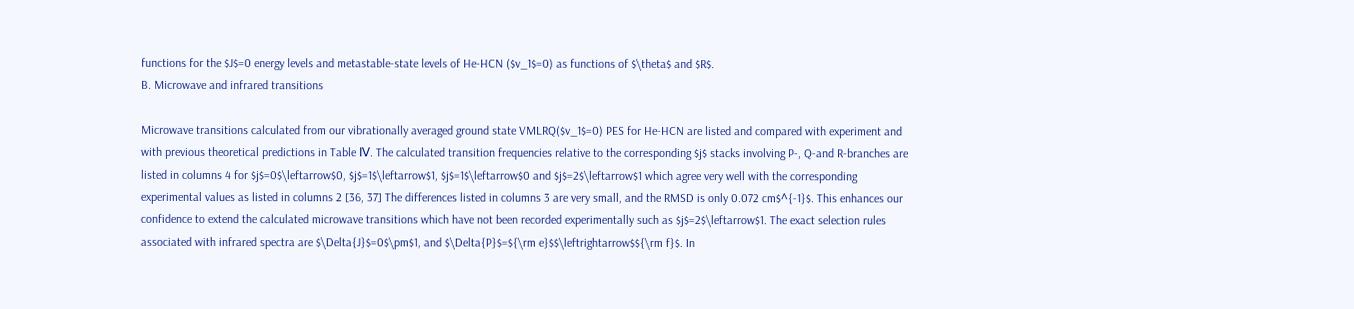functions for the $J$=0 energy levels and metastable-state levels of He-HCN ($v_1$=0) as functions of $\theta$ and $R$.
B. Microwave and infrared transitions

Microwave transitions calculated from our vibrationally averaged ground state VMLRQ($v_1$=0) PES for He-HCN are listed and compared with experiment and with previous theoretical predictions in Table Ⅳ. The calculated transition frequencies relative to the corresponding $j$ stacks involving P-, Q-and R-branches are listed in columns 4 for $j$=0$\leftarrow$0, $j$=1$\leftarrow$1, $j$=1$\leftarrow$0 and $j$=2$\leftarrow$1 which agree very well with the corresponding experimental values as listed in columns 2 [36, 37] The differences listed in columns 3 are very small, and the RMSD is only 0.072 cm$^{-1}$. This enhances our confidence to extend the calculated microwave transitions which have not been recorded experimentally such as $j$=2$\leftarrow$1. The exact selection rules associated with infrared spectra are $\Delta{J}$=0$\pm$1, and $\Delta{P}$=${\rm e}$$\leftrightarrow$${\rm f}$. In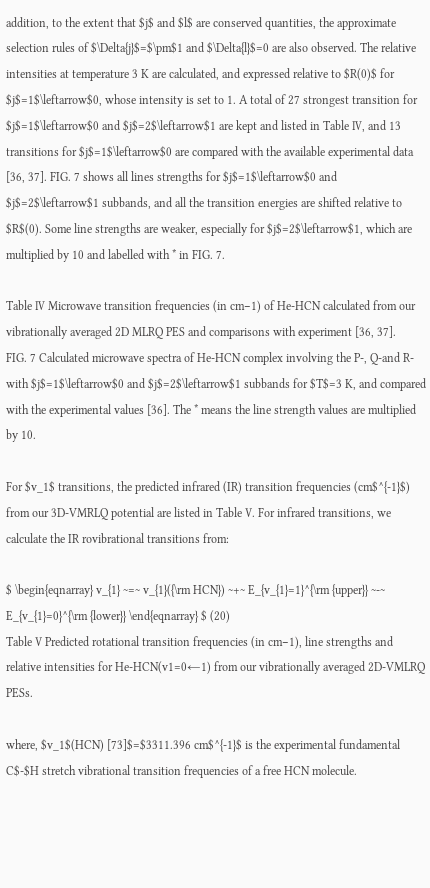addition, to the extent that $j$ and $l$ are conserved quantities, the approximate selection rules of $\Delta{j}$=$\pm$1 and $\Delta{l}$=0 are also observed. The relative intensities at temperature 3 K are calculated, and expressed relative to $R(0)$ for $j$=1$\leftarrow$0, whose intensity is set to 1. A total of 27 strongest transition for $j$=1$\leftarrow$0 and $j$=2$\leftarrow$1 are kept and listed in Table Ⅳ, and 13 transitions for $j$=1$\leftarrow$0 are compared with the available experimental data [36, 37]. FIG. 7 shows all lines strengths for $j$=1$\leftarrow$0 and $j$=2$\leftarrow$1 subbands, and all the transition energies are shifted relative to $R$(0). Some line strengths are weaker, especially for $j$=2$\leftarrow$1, which are multiplied by 10 and labelled with * in FIG. 7.

Table Ⅳ Microwave transition frequencies (in cm−1) of He-HCN calculated from our vibrationally averaged 2D MLRQ PES and comparisons with experiment [36, 37].
FIG. 7 Calculated microwave spectra of He-HCN complex involving the P-, Q-and R-with $j$=1$\leftarrow$0 and $j$=2$\leftarrow$1 subbands for $T$=3 K, and compared with the experimental values [36]. The * means the line strength values are multiplied by 10.

For $v_1$ transitions, the predicted infrared (IR) transition frequencies (cm$^{-1}$) from our 3D-VMRLQ potential are listed in Table Ⅴ. For infrared transitions, we calculate the IR rovibrational transitions from:

$ \begin{eqnarray} v_{1} ~=~ v_{1}({\rm HCN}) ~+~ E_{v_{1}=1}^{\rm {upper}} ~-~ E_{v_{1}=0}^{\rm {lower}} \end{eqnarray} $ (20)
Table Ⅴ Predicted rotational transition frequencies (in cm−1), line strengths and relative intensities for He-HCN(v1=0←1) from our vibrationally averaged 2D-VMLRQ PESs.

where, $v_1$(HCN) [73]$=$3311.396 cm$^{-1}$ is the experimental fundamental C$-$H stretch vibrational transition frequencies of a free HCN molecule.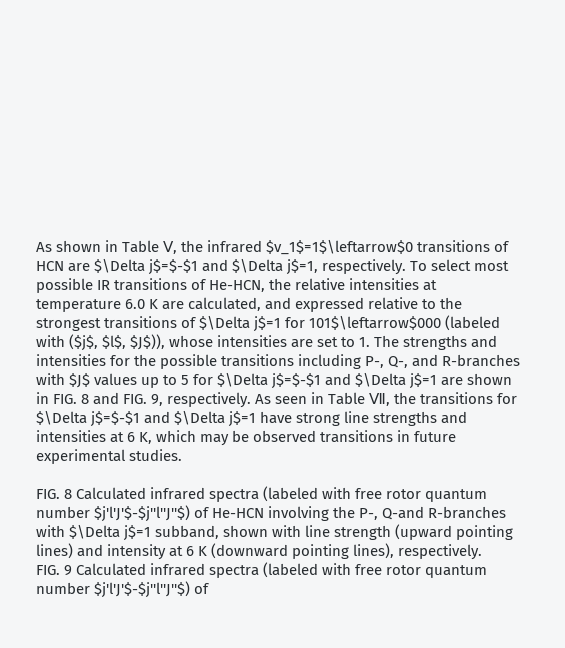As shown in Table Ⅴ, the infrared $v_1$=1$\leftarrow$0 transitions of HCN are $\Delta j$=$-$1 and $\Delta j$=1, respectively. To select most possible IR transitions of He-HCN, the relative intensities at temperature 6.0 K are calculated, and expressed relative to the strongest transitions of $\Delta j$=1 for 101$\leftarrow$000 (labeled with ($j$, $l$, $J$)), whose intensities are set to 1. The strengths and intensities for the possible transitions including P-, Q-, and R-branches with $J$ values up to 5 for $\Delta j$=$-$1 and $\Delta j$=1 are shown in FIG. 8 and FIG. 9, respectively. As seen in Table Ⅶ, the transitions for $\Delta j$=$-$1 and $\Delta j$=1 have strong line strengths and intensities at 6 K, which may be observed transitions in future experimental studies.

FIG. 8 Calculated infrared spectra (labeled with free rotor quantum number $j'l'J'$-$j''l''J''$) of He-HCN involving the P-, Q-and R-branches with $\Delta j$=1 subband, shown with line strength (upward pointing lines) and intensity at 6 K (downward pointing lines), respectively.
FIG. 9 Calculated infrared spectra (labeled with free rotor quantum number $j'l'J'$-$j''l''J''$) of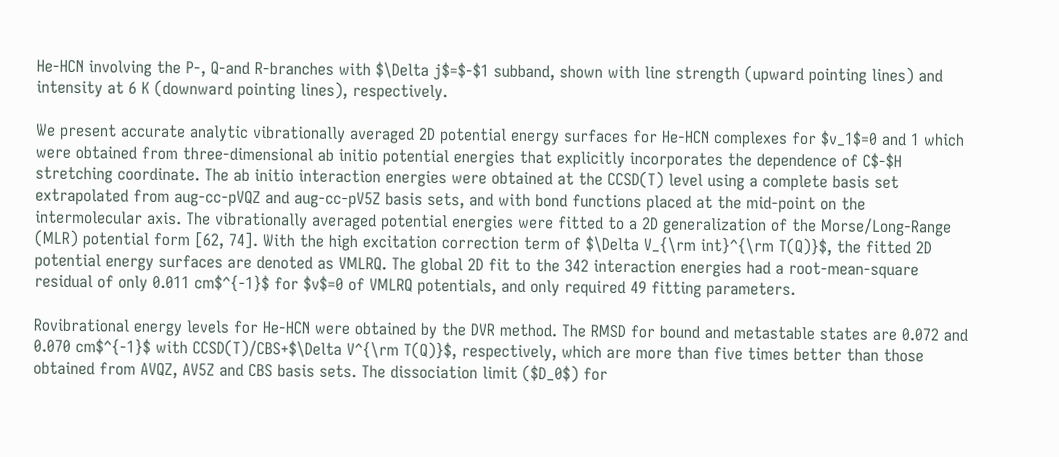He-HCN involving the P-, Q-and R-branches with $\Delta j$=$-$1 subband, shown with line strength (upward pointing lines) and intensity at 6 K (downward pointing lines), respectively.

We present accurate analytic vibrationally averaged 2D potential energy surfaces for He-HCN complexes for $v_1$=0 and 1 which were obtained from three-dimensional ab initio potential energies that explicitly incorporates the dependence of C$-$H stretching coordinate. The ab initio interaction energies were obtained at the CCSD(T) level using a complete basis set extrapolated from aug-cc-pVQZ and aug-cc-pV5Z basis sets, and with bond functions placed at the mid-point on the intermolecular axis. The vibrationally averaged potential energies were fitted to a 2D generalization of the Morse/Long-Range (MLR) potential form [62, 74]. With the high excitation correction term of $\Delta V_{\rm int}^{\rm T(Q)}$, the fitted 2D potential energy surfaces are denoted as VMLRQ. The global 2D fit to the 342 interaction energies had a root-mean-square residual of only 0.011 cm$^{-1}$ for $v$=0 of VMLRQ potentials, and only required 49 fitting parameters.

Rovibrational energy levels for He-HCN were obtained by the DVR method. The RMSD for bound and metastable states are 0.072 and 0.070 cm$^{-1}$ with CCSD(T)/CBS+$\Delta V^{\rm T(Q)}$, respectively, which are more than five times better than those obtained from AVQZ, AV5Z and CBS basis sets. The dissociation limit ($D_0$) for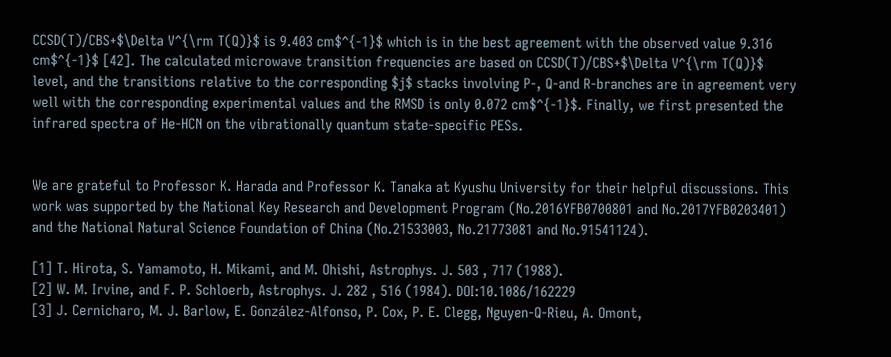CCSD(T)/CBS+$\Delta V^{\rm T(Q)}$ is 9.403 cm$^{-1}$ which is in the best agreement with the observed value 9.316 cm$^{-1}$ [42]. The calculated microwave transition frequencies are based on CCSD(T)/CBS+$\Delta V^{\rm T(Q)}$ level, and the transitions relative to the corresponding $j$ stacks involving P-, Q-and R-branches are in agreement very well with the corresponding experimental values and the RMSD is only 0.072 cm$^{-1}$. Finally, we first presented the infrared spectra of He-HCN on the vibrationally quantum state-specific PESs.


We are grateful to Professor K. Harada and Professor K. Tanaka at Kyushu University for their helpful discussions. This work was supported by the National Key Research and Development Program (No.2016YFB0700801 and No.2017YFB0203401) and the National Natural Science Foundation of China (No.21533003, No.21773081 and No.91541124).

[1] T. Hirota, S. Yamamoto, H. Mikami, and M. Ohishi, Astrophys. J. 503 , 717 (1988).
[2] W. M. Irvine, and F. P. Schloerb, Astrophys. J. 282 , 516 (1984). DOI:10.1086/162229
[3] J. Cernicharo, M. J. Barlow, E. González-Alfonso, P. Cox, P. E. Clegg, Nguyen-Q-Rieu, A. Omont,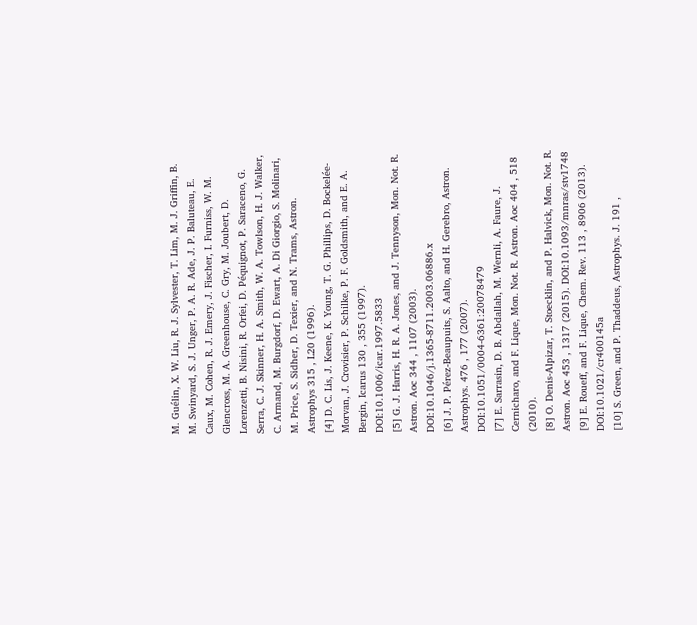M. Guélin, X. W. Liu, R. J. Sylvester, T. Lim, M. J. Griffin, B. M. Swinyard, S. J. Unger, P. A. R. Ade, J. P. Baluteau, E. Caux, M. Cohen, R. J. Emery, J. Fischer, I. Furniss, W. M. Glencross, M. A. Greenhouse, C. Gry, M. Joubert, D. Lorenzetti, B. Nisini, R. Orfei, D. Péquignot, P. Saraceno, G. Serra, C. J. Skinner, H. A. Smith, W. A. Towlson, H. J. Walker, C. Armand, M. Burgdorf, D. Ewart, A. Di Giorgio, S. Molinari, M. Price, S. Sidher, D. Texier, and N. Trams, Astron. Astrophys 315 , L20 (1996).
[4] D. C. Lis, J. Keene, K. Young, T. G. Phillips, D. Bockelée-Morvan, J. Crovisier, P. Schilke, P. F. Goldsmith, and E. A. Bergin, Icarus 130 , 355 (1997). DOI:10.1006/icar.1997.5833
[5] G. J. Harris, H. R. A. Jones, and J. Tennyson, Mon. Not. R. Astron. Aoc 344 , 1107 (2003). DOI:10.1046/j.1365-8711.2003.06886.x
[6] J. P. Pérez-Beaupuits, S. Aalto, and H. Gerebro, Astron. Astrophys. 476 , 177 (2007). DOI:10.1051/0004-6361:20078479
[7] E. Sarrasin, D. B. Abdallah, M. Wernli, A. Faure, J. Cernicharo, and F. Lique, Mon. Not. R. Astron. Aoc 404 , 518 (2010).
[8] O. Denis-Alpizar, T. Stoecklin, and P. Halvick, Mon. Not. R. Astron. Aoc 453 , 1317 (2015). DOI:10.1093/mnras/stv1748
[9] E. Roueff, and F. Lique, Chem. Rev. 113 , 8906 (2013). DOI:10.1021/cr400145a
[10] S. Green, and P. Thaddeus, Astrophys. J. 191 ,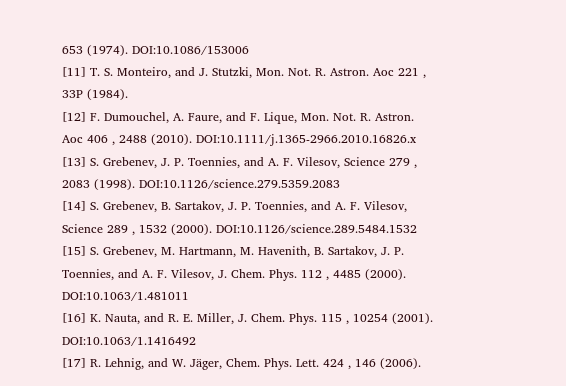653 (1974). DOI:10.1086/153006
[11] T. S. Monteiro, and J. Stutzki, Mon. Not. R. Astron. Aoc 221 , 33P (1984).
[12] F. Dumouchel, A. Faure, and F. Lique, Mon. Not. R. Astron. Aoc 406 , 2488 (2010). DOI:10.1111/j.1365-2966.2010.16826.x
[13] S. Grebenev, J. P. Toennies, and A. F. Vilesov, Science 279 , 2083 (1998). DOI:10.1126/science.279.5359.2083
[14] S. Grebenev, B. Sartakov, J. P. Toennies, and A. F. Vilesov, Science 289 , 1532 (2000). DOI:10.1126/science.289.5484.1532
[15] S. Grebenev, M. Hartmann, M. Havenith, B. Sartakov, J. P. Toennies, and A. F. Vilesov, J. Chem. Phys. 112 , 4485 (2000). DOI:10.1063/1.481011
[16] K. Nauta, and R. E. Miller, J. Chem. Phys. 115 , 10254 (2001). DOI:10.1063/1.1416492
[17] R. Lehnig, and W. Jäger, Chem. Phys. Lett. 424 , 146 (2006).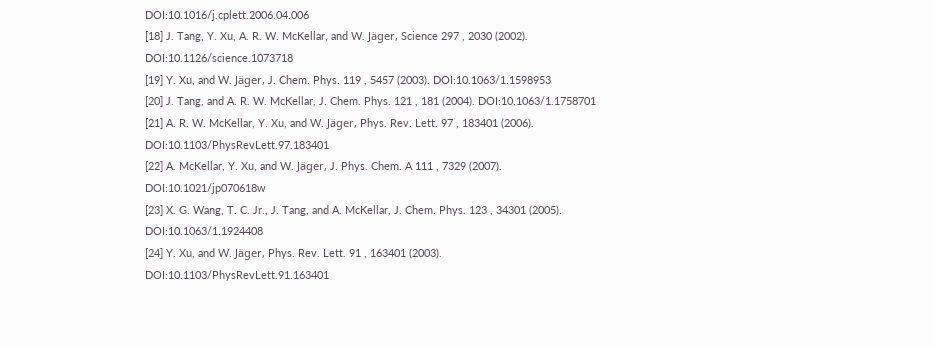DOI:10.1016/j.cplett.2006.04.006
[18] J. Tang, Y. Xu, A. R. W. McKellar, and W. Jäger, Science 297 , 2030 (2002). DOI:10.1126/science.1073718
[19] Y. Xu, and W. Jäger, J. Chem. Phys. 119 , 5457 (2003). DOI:10.1063/1.1598953
[20] J. Tang, and A. R. W. McKellar, J. Chem. Phys. 121 , 181 (2004). DOI:10.1063/1.1758701
[21] A. R. W. McKellar, Y. Xu, and W. Jäger, Phys. Rev. Lett. 97 , 183401 (2006). DOI:10.1103/PhysRevLett.97.183401
[22] A. McKellar, Y. Xu, and W. Jäger, J. Phys. Chem. A 111 , 7329 (2007). DOI:10.1021/jp070618w
[23] X. G. Wang, T. C. Jr., J. Tang, and A. McKellar, J. Chem. Phys. 123 , 34301 (2005). DOI:10.1063/1.1924408
[24] Y. Xu, and W. Jäger, Phys. Rev. Lett. 91 , 163401 (2003). DOI:10.1103/PhysRevLett.91.163401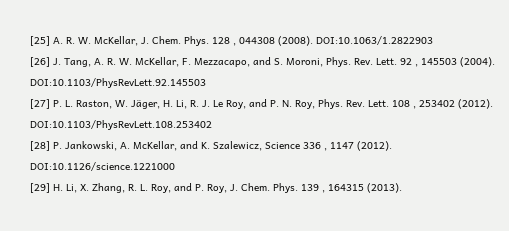[25] A. R. W. McKellar, J. Chem. Phys. 128 , 044308 (2008). DOI:10.1063/1.2822903
[26] J. Tang, A. R. W. McKellar, F. Mezzacapo, and S. Moroni, Phys. Rev. Lett. 92 , 145503 (2004). DOI:10.1103/PhysRevLett.92.145503
[27] P. L. Raston, W. Jäger, H. Li, R. J. Le Roy, and P. N. Roy, Phys. Rev. Lett. 108 , 253402 (2012). DOI:10.1103/PhysRevLett.108.253402
[28] P. Jankowski, A. McKellar, and K. Szalewicz, Science 336 , 1147 (2012). DOI:10.1126/science.1221000
[29] H. Li, X. Zhang, R. L. Roy, and P. Roy, J. Chem. Phys. 139 , 164315 (2013).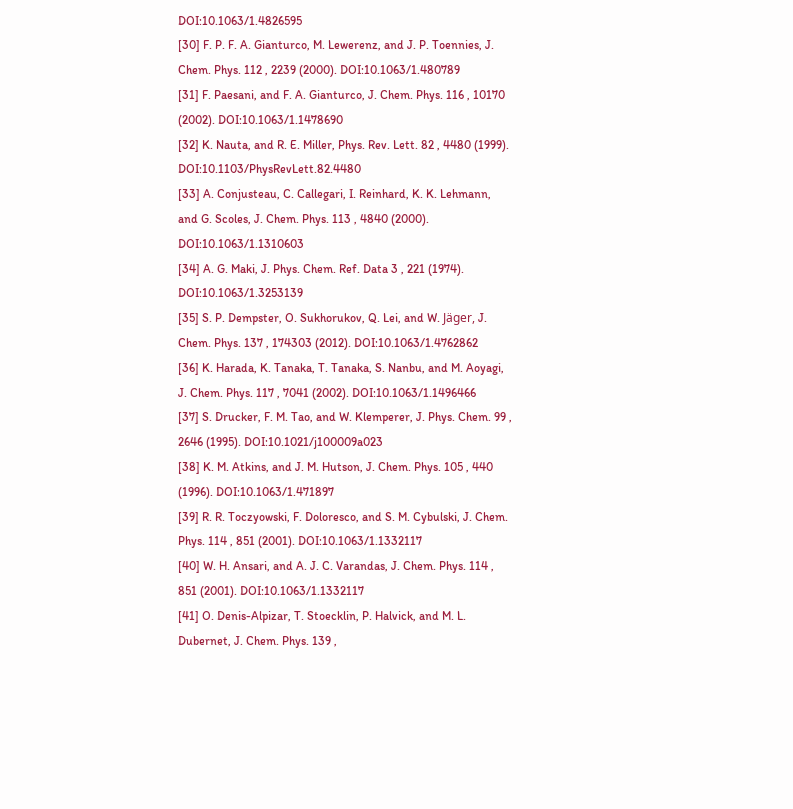DOI:10.1063/1.4826595
[30] F. P. F. A. Gianturco, M. Lewerenz, and J. P. Toennies, J. Chem. Phys. 112 , 2239 (2000). DOI:10.1063/1.480789
[31] F. Paesani, and F. A. Gianturco, J. Chem. Phys. 116 , 10170 (2002). DOI:10.1063/1.1478690
[32] K. Nauta, and R. E. Miller, Phys. Rev. Lett. 82 , 4480 (1999). DOI:10.1103/PhysRevLett.82.4480
[33] A. Conjusteau, C. Callegari, I. Reinhard, K. K. Lehmann, and G. Scoles, J. Chem. Phys. 113 , 4840 (2000). DOI:10.1063/1.1310603
[34] A. G. Maki, J. Phys. Chem. Ref. Data 3 , 221 (1974). DOI:10.1063/1.3253139
[35] S. P. Dempster, O. Sukhorukov, Q. Lei, and W. Jäger, J. Chem. Phys. 137 , 174303 (2012). DOI:10.1063/1.4762862
[36] K. Harada, K. Tanaka, T. Tanaka, S. Nanbu, and M. Aoyagi, J. Chem. Phys. 117 , 7041 (2002). DOI:10.1063/1.1496466
[37] S. Drucker, F. M. Tao, and W. Klemperer, J. Phys. Chem. 99 , 2646 (1995). DOI:10.1021/j100009a023
[38] K. M. Atkins, and J. M. Hutson, J. Chem. Phys. 105 , 440 (1996). DOI:10.1063/1.471897
[39] R. R. Toczyowski, F. Doloresco, and S. M. Cybulski, J. Chem. Phys. 114 , 851 (2001). DOI:10.1063/1.1332117
[40] W. H. Ansari, and A. J. C. Varandas, J. Chem. Phys. 114 , 851 (2001). DOI:10.1063/1.1332117
[41] O. Denis-Alpizar, T. Stoecklin, P. Halvick, and M. L. Dubernet, J. Chem. Phys. 139 ,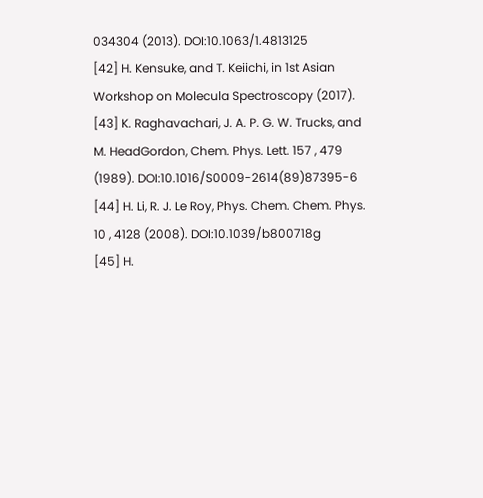034304 (2013). DOI:10.1063/1.4813125
[42] H. Kensuke, and T. Keiichi, in 1st Asian Workshop on Molecula Spectroscopy (2017).
[43] K. Raghavachari, J. A. P. G. W. Trucks, and M. HeadGordon, Chem. Phys. Lett. 157 , 479 (1989). DOI:10.1016/S0009-2614(89)87395-6
[44] H. Li, R. J. Le Roy, Phys. Chem. Chem. Phys. 10 , 4128 (2008). DOI:10.1039/b800718g
[45] H.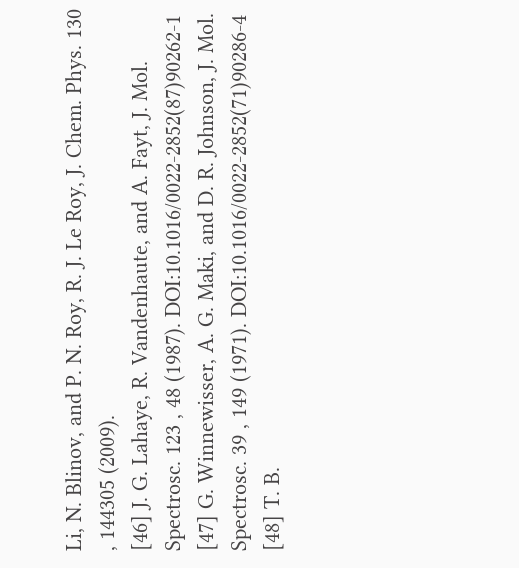Li, N. Blinov, and P. N. Roy, R. J. Le Roy, J. Chem. Phys. 130 , 144305 (2009).
[46] J. G. Lahaye, R. Vandenhaute, and A. Fayt, J. Mol. Spectrosc. 123 , 48 (1987). DOI:10.1016/0022-2852(87)90262-1
[47] G. Winnewisser, A. G. Maki, and D. R. Johnson, J. Mol. Spectrosc. 39 , 149 (1971). DOI:10.1016/0022-2852(71)90286-4
[48] T. B.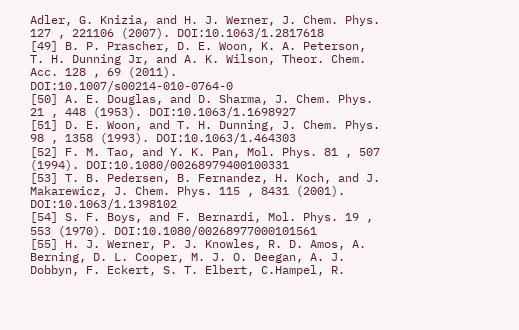Adler, G. Knizia, and H. J. Werner, J. Chem. Phys. 127 , 221106 (2007). DOI:10.1063/1.2817618
[49] B. P. Prascher, D. E. Woon, K. A. Peterson, T. H. Dunning Jr, and A. K. Wilson, Theor. Chem. Acc. 128 , 69 (2011). DOI:10.1007/s00214-010-0764-0
[50] A. E. Douglas, and D. Sharma, J. Chem. Phys. 21 , 448 (1953). DOI:10.1063/1.1698927
[51] D. E. Woon, and T. H. Dunning, J. Chem. Phys. 98 , 1358 (1993). DOI:10.1063/1.464303
[52] F. M. Tao, and Y. K. Pan, Mol. Phys. 81 , 507 (1994). DOI:10.1080/00268979400100331
[53] T. B. Pedersen, B. Fernandez, H. Koch, and J. Makarewicz, J. Chem. Phys. 115 , 8431 (2001). DOI:10.1063/1.1398102
[54] S. F. Boys, and F. Bernardi, Mol. Phys. 19 , 553 (1970). DOI:10.1080/00268977000101561
[55] H. J. Werner, P. J. Knowles, R. D. Amos, A. Berning, D. L. Cooper, M. J. O. Deegan, A. J. Dobbyn, F. Eckert, S. T. Elbert, C.Hampel, R.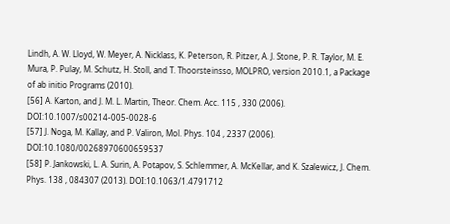Lindh, A. W. Lloyd, W. Meyer, A. Nicklass, K. Peterson, R. Pitzer, A. J. Stone, P. R. Taylor, M. E. Mura, P. Pulay, M. Schutz, H. Stoll, and T. Thoorsteinsso, MOLPRO, version 2010.1, a Package of ab initio Programs (2010).
[56] A. Karton, and J. M. L. Martin, Theor. Chem. Acc. 115 , 330 (2006). DOI:10.1007/s00214-005-0028-6
[57] J. Noga, M. Kallay, and P. Valiron, Mol. Phys. 104 , 2337 (2006). DOI:10.1080/00268970600659537
[58] P. Jankowski, L. A. Surin, A. Potapov, S. Schlemmer, A. McKellar, and K. Szalewicz, J. Chem. Phys. 138 , 084307 (2013). DOI:10.1063/1.4791712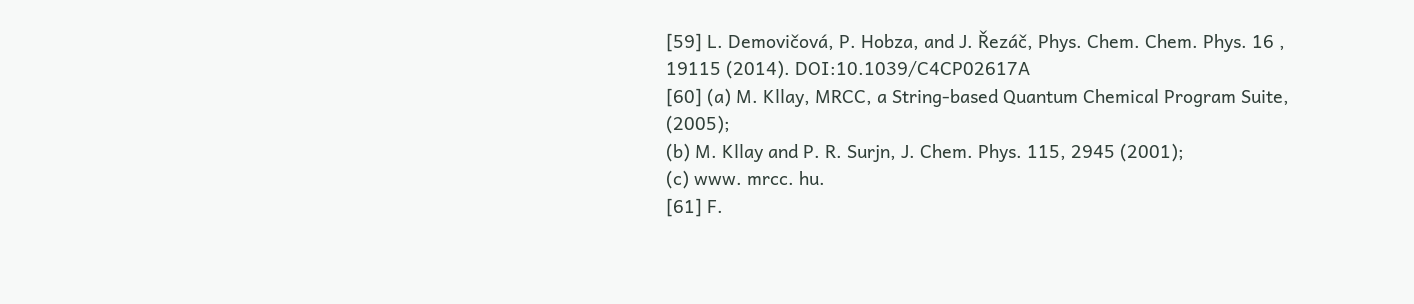[59] L. Demovičová, P. Hobza, and J. Řezáč, Phys. Chem. Chem. Phys. 16 , 19115 (2014). DOI:10.1039/C4CP02617A
[60] (a) M. Kllay, MRCC, a String-based Quantum Chemical Program Suite, (2005);
(b) M. Kllay and P. R. Surjn, J. Chem. Phys. 115, 2945 (2001);
(c) www. mrcc. hu.
[61] F.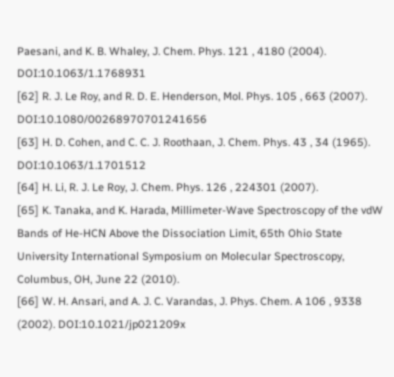Paesani, and K. B. Whaley, J. Chem. Phys. 121 , 4180 (2004). DOI:10.1063/1.1768931
[62] R. J. Le Roy, and R. D. E. Henderson, Mol. Phys. 105 , 663 (2007). DOI:10.1080/00268970701241656
[63] H. D. Cohen, and C. C. J. Roothaan, J. Chem. Phys. 43 , 34 (1965). DOI:10.1063/1.1701512
[64] H. Li, R. J. Le Roy, J. Chem. Phys. 126 , 224301 (2007).
[65] K. Tanaka, and K. Harada, Millimeter-Wave Spectroscopy of the vdW Bands of He-HCN Above the Dissociation Limit, 65th Ohio State University International Symposium on Molecular Spectroscopy, Columbus, OH, June 22 (2010).
[66] W. H. Ansari, and A. J. C. Varandas, J. Phys. Chem. A 106 , 9338 (2002). DOI:10.1021/jp021209x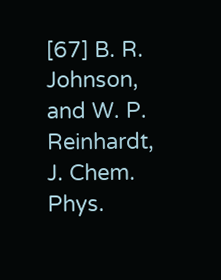[67] B. R. Johnson, and W. P. Reinhardt, J. Chem. Phys.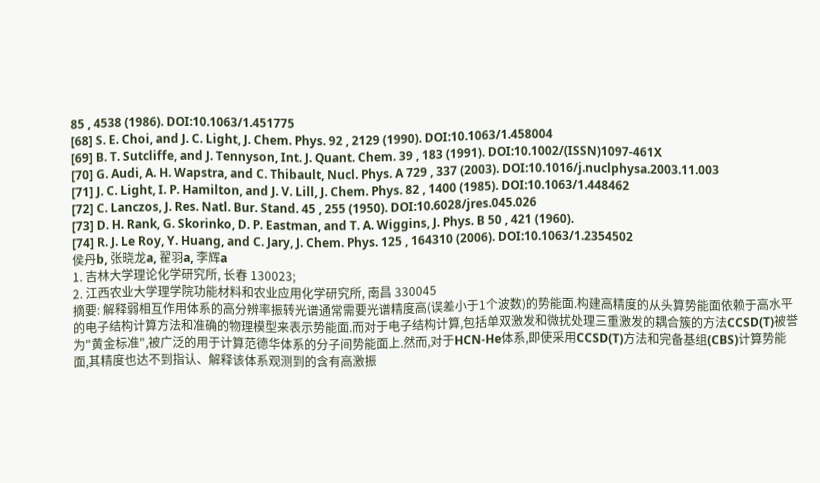85 , 4538 (1986). DOI:10.1063/1.451775
[68] S. E. Choi, and J. C. Light, J. Chem. Phys. 92 , 2129 (1990). DOI:10.1063/1.458004
[69] B. T. Sutcliffe, and J. Tennyson, Int. J. Quant. Chem. 39 , 183 (1991). DOI:10.1002/(ISSN)1097-461X
[70] G. Audi, A. H. Wapstra, and C. Thibault, Nucl. Phys. A 729 , 337 (2003). DOI:10.1016/j.nuclphysa.2003.11.003
[71] J. C. Light, I. P. Hamilton, and J. V. Lill, J. Chem. Phys. 82 , 1400 (1985). DOI:10.1063/1.448462
[72] C. Lanczos, J. Res. Natl. Bur. Stand. 45 , 255 (1950). DOI:10.6028/jres.045.026
[73] D. H. Rank, G. Skorinko, D. P. Eastman, and T. A. Wiggins, J. Phys. B 50 , 421 (1960).
[74] R. J. Le Roy, Y. Huang, and C. Jary, J. Chem. Phys. 125 , 164310 (2006). DOI:10.1063/1.2354502
侯丹b, 张晓龙a, 翟羽a, 李辉a
1. 吉林大学理论化学研究所, 长春 130023;
2. 江西农业大学理学院功能材料和农业应用化学研究所, 南昌 330045
摘要: 解释弱相互作用体系的高分辨率振转光谱通常需要光谱精度高(误差小于1个波数)的势能面.构建高精度的从头算势能面依赖于高水平的电子结构计算方法和准确的物理模型来表示势能面.而对于电子结构计算,包括单双激发和微扰处理三重激发的耦合簇的方法CCSD(T)被誉为"黄金标准",被广泛的用于计算范德华体系的分子间势能面上.然而,对于HCN-He体系,即使采用CCSD(T)方法和完备基组(CBS)计算势能面,其精度也达不到指认、解释该体系观测到的含有高激振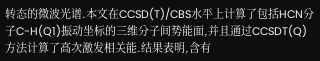转态的微波光谱.本文在CCSD(T)/CBS水平上计算了包括HCN分子C-H(Q1)振动坐标的三维分子间势能面,并且通过CCSDT(Q)方法计算了高次激发相关能.结果表明,含有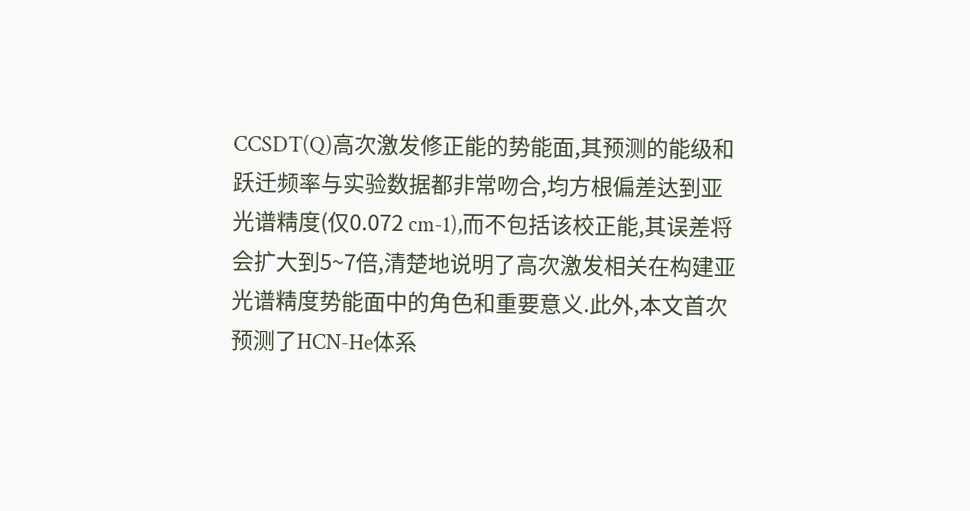CCSDT(Q)高次激发修正能的势能面,其预测的能级和跃迁频率与实验数据都非常吻合,均方根偏差达到亚光谱精度(仅0.072 cm-1),而不包括该校正能,其误差将会扩大到5~7倍,清楚地说明了高次激发相关在构建亚光谱精度势能面中的角色和重要意义.此外,本文首次预测了HCN-He体系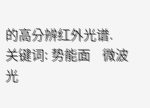的高分辨红外光谱.
关键词: 势能面    微波光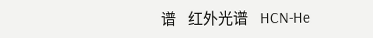谱    红外光谱    HCN-He